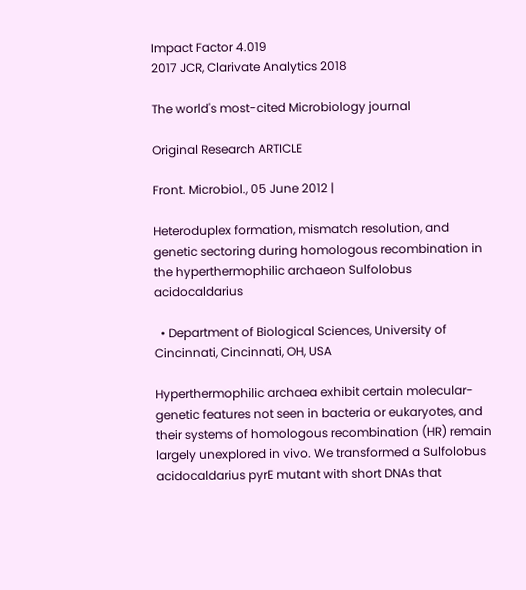Impact Factor 4.019
2017 JCR, Clarivate Analytics 2018

The world's most-cited Microbiology journal

Original Research ARTICLE

Front. Microbiol., 05 June 2012 |

Heteroduplex formation, mismatch resolution, and genetic sectoring during homologous recombination in the hyperthermophilic archaeon Sulfolobus acidocaldarius

  • Department of Biological Sciences, University of Cincinnati, Cincinnati, OH, USA

Hyperthermophilic archaea exhibit certain molecular-genetic features not seen in bacteria or eukaryotes, and their systems of homologous recombination (HR) remain largely unexplored in vivo. We transformed a Sulfolobus acidocaldarius pyrE mutant with short DNAs that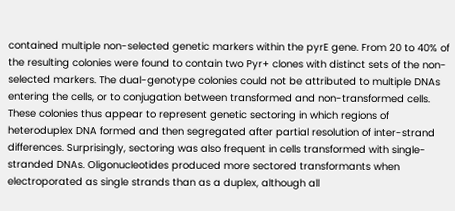contained multiple non-selected genetic markers within the pyrE gene. From 20 to 40% of the resulting colonies were found to contain two Pyr+ clones with distinct sets of the non-selected markers. The dual-genotype colonies could not be attributed to multiple DNAs entering the cells, or to conjugation between transformed and non-transformed cells. These colonies thus appear to represent genetic sectoring in which regions of heteroduplex DNA formed and then segregated after partial resolution of inter-strand differences. Surprisingly, sectoring was also frequent in cells transformed with single-stranded DNAs. Oligonucleotides produced more sectored transformants when electroporated as single strands than as a duplex, although all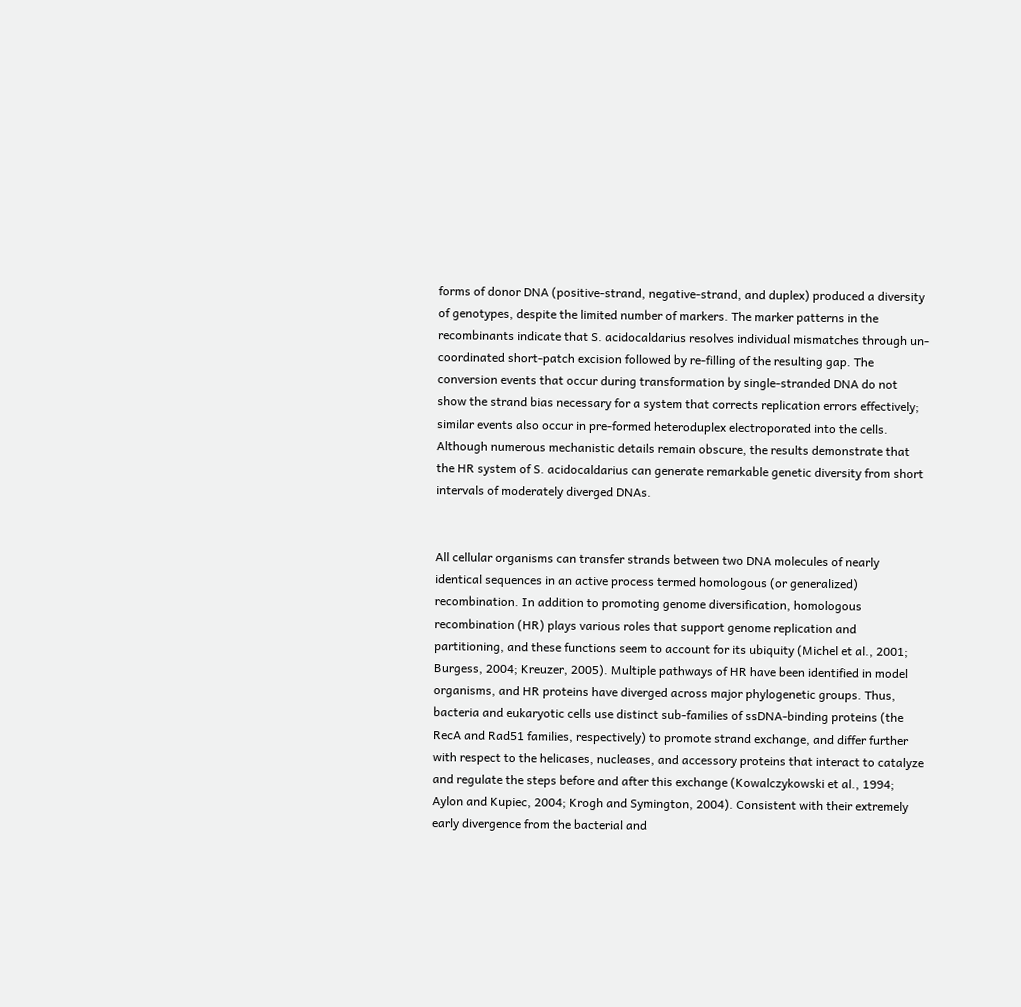forms of donor DNA (positive-strand, negative-strand, and duplex) produced a diversity of genotypes, despite the limited number of markers. The marker patterns in the recombinants indicate that S. acidocaldarius resolves individual mismatches through un-coordinated short-patch excision followed by re-filling of the resulting gap. The conversion events that occur during transformation by single-stranded DNA do not show the strand bias necessary for a system that corrects replication errors effectively; similar events also occur in pre-formed heteroduplex electroporated into the cells. Although numerous mechanistic details remain obscure, the results demonstrate that the HR system of S. acidocaldarius can generate remarkable genetic diversity from short intervals of moderately diverged DNAs.


All cellular organisms can transfer strands between two DNA molecules of nearly identical sequences in an active process termed homologous (or generalized) recombination. In addition to promoting genome diversification, homologous recombination (HR) plays various roles that support genome replication and partitioning, and these functions seem to account for its ubiquity (Michel et al., 2001; Burgess, 2004; Kreuzer, 2005). Multiple pathways of HR have been identified in model organisms, and HR proteins have diverged across major phylogenetic groups. Thus, bacteria and eukaryotic cells use distinct sub-families of ssDNA-binding proteins (the RecA and Rad51 families, respectively) to promote strand exchange, and differ further with respect to the helicases, nucleases, and accessory proteins that interact to catalyze and regulate the steps before and after this exchange (Kowalczykowski et al., 1994; Aylon and Kupiec, 2004; Krogh and Symington, 2004). Consistent with their extremely early divergence from the bacterial and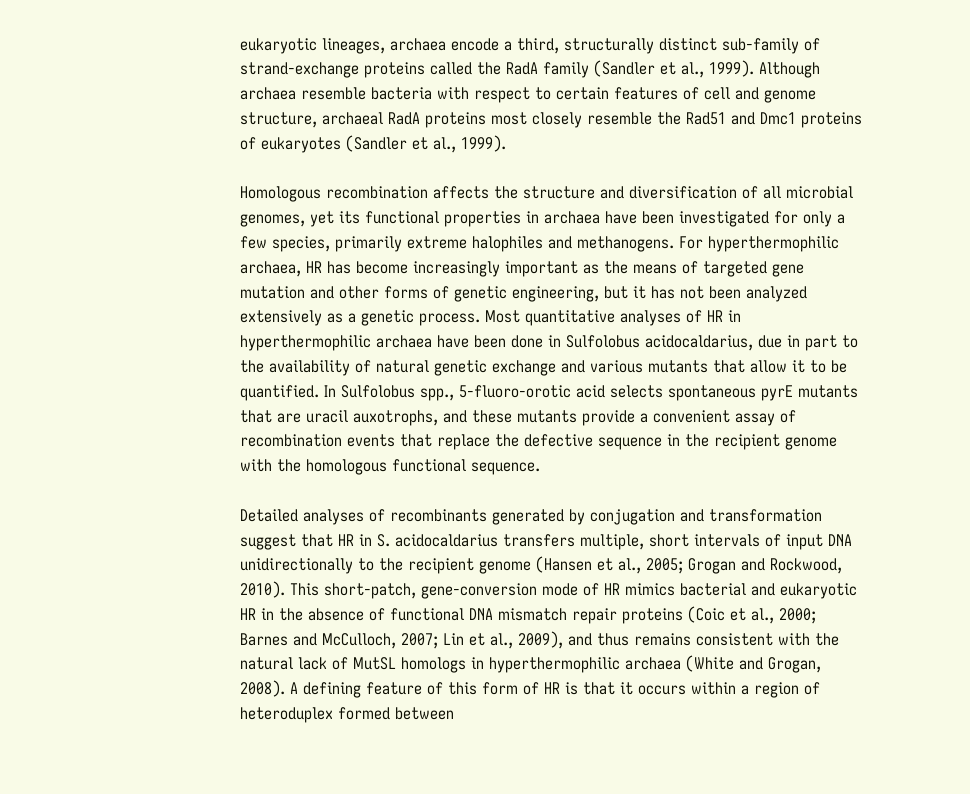eukaryotic lineages, archaea encode a third, structurally distinct sub-family of strand-exchange proteins called the RadA family (Sandler et al., 1999). Although archaea resemble bacteria with respect to certain features of cell and genome structure, archaeal RadA proteins most closely resemble the Rad51 and Dmc1 proteins of eukaryotes (Sandler et al., 1999).

Homologous recombination affects the structure and diversification of all microbial genomes, yet its functional properties in archaea have been investigated for only a few species, primarily extreme halophiles and methanogens. For hyperthermophilic archaea, HR has become increasingly important as the means of targeted gene mutation and other forms of genetic engineering, but it has not been analyzed extensively as a genetic process. Most quantitative analyses of HR in hyperthermophilic archaea have been done in Sulfolobus acidocaldarius, due in part to the availability of natural genetic exchange and various mutants that allow it to be quantified. In Sulfolobus spp., 5-fluoro-orotic acid selects spontaneous pyrE mutants that are uracil auxotrophs, and these mutants provide a convenient assay of recombination events that replace the defective sequence in the recipient genome with the homologous functional sequence.

Detailed analyses of recombinants generated by conjugation and transformation suggest that HR in S. acidocaldarius transfers multiple, short intervals of input DNA unidirectionally to the recipient genome (Hansen et al., 2005; Grogan and Rockwood, 2010). This short-patch, gene-conversion mode of HR mimics bacterial and eukaryotic HR in the absence of functional DNA mismatch repair proteins (Coic et al., 2000; Barnes and McCulloch, 2007; Lin et al., 2009), and thus remains consistent with the natural lack of MutSL homologs in hyperthermophilic archaea (White and Grogan, 2008). A defining feature of this form of HR is that it occurs within a region of heteroduplex formed between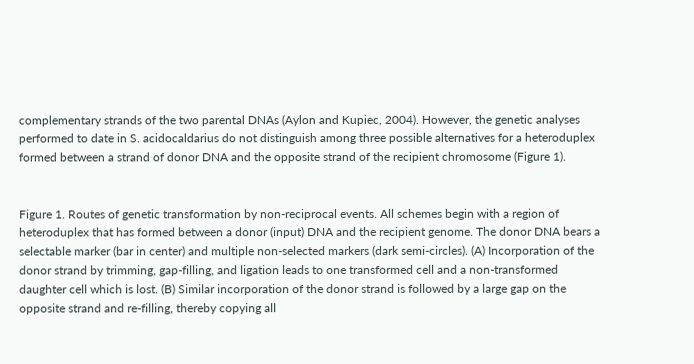complementary strands of the two parental DNAs (Aylon and Kupiec, 2004). However, the genetic analyses performed to date in S. acidocaldarius do not distinguish among three possible alternatives for a heteroduplex formed between a strand of donor DNA and the opposite strand of the recipient chromosome (Figure 1).


Figure 1. Routes of genetic transformation by non-reciprocal events. All schemes begin with a region of heteroduplex that has formed between a donor (input) DNA and the recipient genome. The donor DNA bears a selectable marker (bar in center) and multiple non-selected markers (dark semi-circles). (A) Incorporation of the donor strand by trimming, gap-filling, and ligation leads to one transformed cell and a non-transformed daughter cell which is lost. (B) Similar incorporation of the donor strand is followed by a large gap on the opposite strand and re-filling, thereby copying all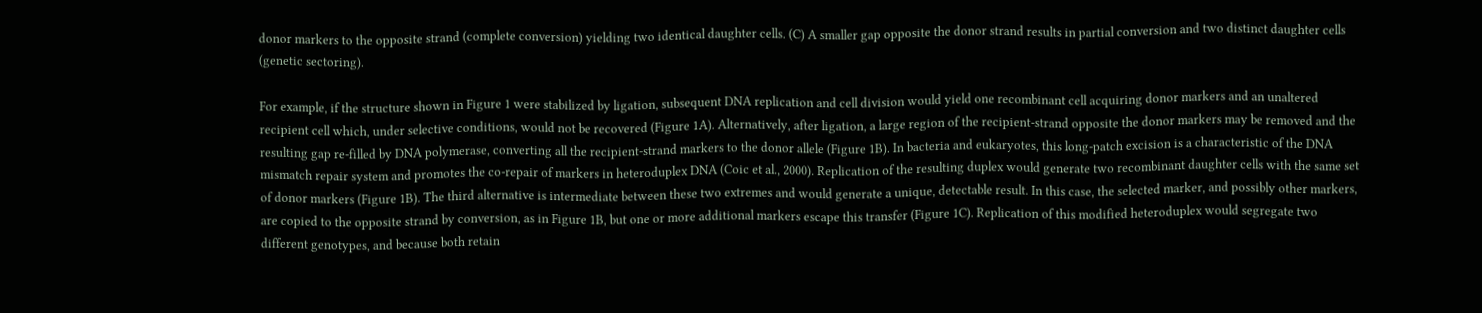donor markers to the opposite strand (complete conversion) yielding two identical daughter cells. (C) A smaller gap opposite the donor strand results in partial conversion and two distinct daughter cells (genetic sectoring).

For example, if the structure shown in Figure 1 were stabilized by ligation, subsequent DNA replication and cell division would yield one recombinant cell acquiring donor markers and an unaltered recipient cell which, under selective conditions, would not be recovered (Figure 1A). Alternatively, after ligation, a large region of the recipient-strand opposite the donor markers may be removed and the resulting gap re-filled by DNA polymerase, converting all the recipient-strand markers to the donor allele (Figure 1B). In bacteria and eukaryotes, this long-patch excision is a characteristic of the DNA mismatch repair system and promotes the co-repair of markers in heteroduplex DNA (Coic et al., 2000). Replication of the resulting duplex would generate two recombinant daughter cells with the same set of donor markers (Figure 1B). The third alternative is intermediate between these two extremes and would generate a unique, detectable result. In this case, the selected marker, and possibly other markers, are copied to the opposite strand by conversion, as in Figure 1B, but one or more additional markers escape this transfer (Figure 1C). Replication of this modified heteroduplex would segregate two different genotypes, and because both retain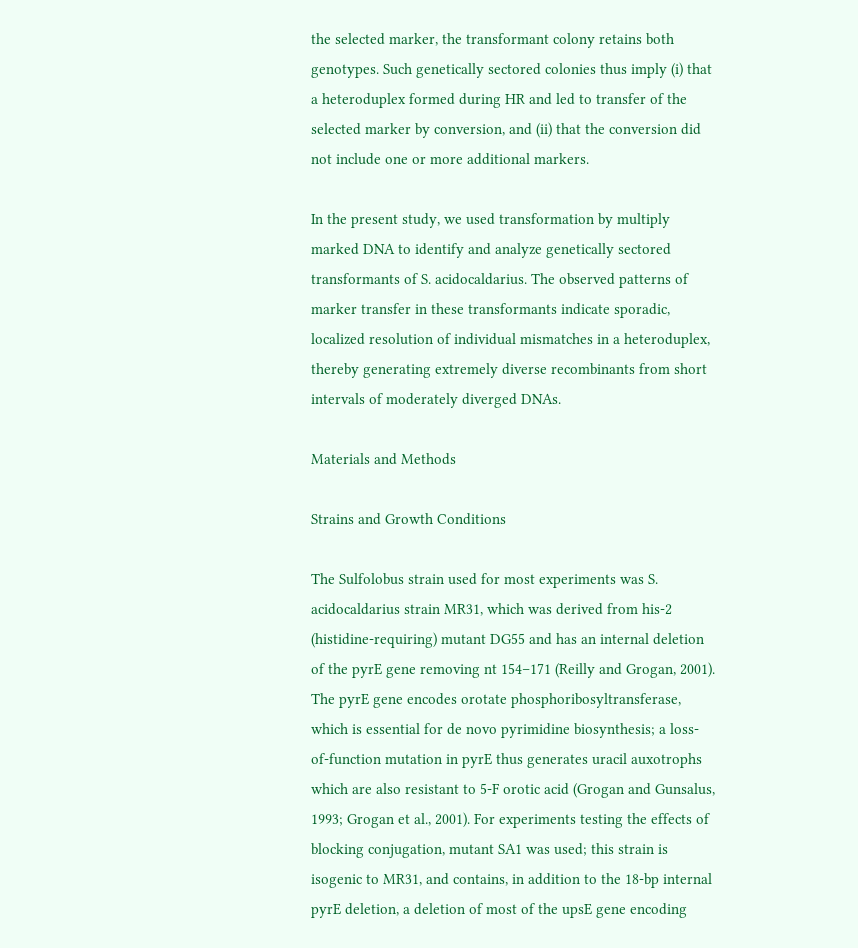the selected marker, the transformant colony retains both genotypes. Such genetically sectored colonies thus imply (i) that a heteroduplex formed during HR and led to transfer of the selected marker by conversion, and (ii) that the conversion did not include one or more additional markers.

In the present study, we used transformation by multiply marked DNA to identify and analyze genetically sectored transformants of S. acidocaldarius. The observed patterns of marker transfer in these transformants indicate sporadic, localized resolution of individual mismatches in a heteroduplex, thereby generating extremely diverse recombinants from short intervals of moderately diverged DNAs.

Materials and Methods

Strains and Growth Conditions

The Sulfolobus strain used for most experiments was S. acidocaldarius strain MR31, which was derived from his-2 (histidine-requiring) mutant DG55 and has an internal deletion of the pyrE gene removing nt 154–171 (Reilly and Grogan, 2001). The pyrE gene encodes orotate phosphoribosyltransferase, which is essential for de novo pyrimidine biosynthesis; a loss-of-function mutation in pyrE thus generates uracil auxotrophs which are also resistant to 5-F orotic acid (Grogan and Gunsalus, 1993; Grogan et al., 2001). For experiments testing the effects of blocking conjugation, mutant SA1 was used; this strain is isogenic to MR31, and contains, in addition to the 18-bp internal pyrE deletion, a deletion of most of the upsE gene encoding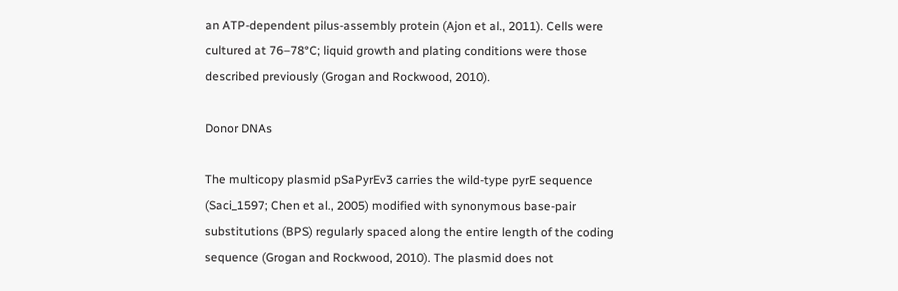an ATP-dependent pilus-assembly protein (Ajon et al., 2011). Cells were cultured at 76–78°C; liquid growth and plating conditions were those described previously (Grogan and Rockwood, 2010).

Donor DNAs

The multicopy plasmid pSaPyrEv3 carries the wild-type pyrE sequence (Saci_1597; Chen et al., 2005) modified with synonymous base-pair substitutions (BPS) regularly spaced along the entire length of the coding sequence (Grogan and Rockwood, 2010). The plasmid does not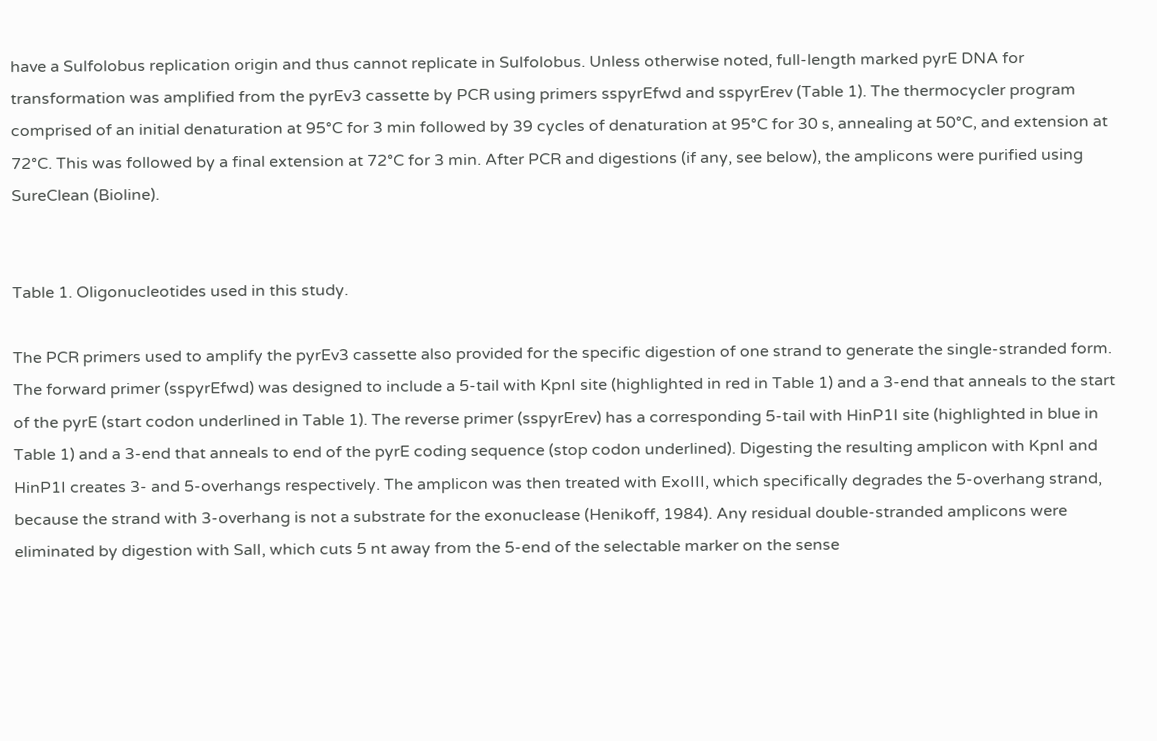have a Sulfolobus replication origin and thus cannot replicate in Sulfolobus. Unless otherwise noted, full-length marked pyrE DNA for transformation was amplified from the pyrEv3 cassette by PCR using primers sspyrEfwd and sspyrErev (Table 1). The thermocycler program comprised of an initial denaturation at 95°C for 3 min followed by 39 cycles of denaturation at 95°C for 30 s, annealing at 50°C, and extension at 72°C. This was followed by a final extension at 72°C for 3 min. After PCR and digestions (if any, see below), the amplicons were purified using SureClean (Bioline).


Table 1. Oligonucleotides used in this study.

The PCR primers used to amplify the pyrEv3 cassette also provided for the specific digestion of one strand to generate the single-stranded form. The forward primer (sspyrEfwd) was designed to include a 5-tail with KpnI site (highlighted in red in Table 1) and a 3-end that anneals to the start of the pyrE (start codon underlined in Table 1). The reverse primer (sspyrErev) has a corresponding 5-tail with HinP1I site (highlighted in blue in Table 1) and a 3-end that anneals to end of the pyrE coding sequence (stop codon underlined). Digesting the resulting amplicon with KpnI and HinP1I creates 3- and 5-overhangs respectively. The amplicon was then treated with ExoIII, which specifically degrades the 5-overhang strand, because the strand with 3-overhang is not a substrate for the exonuclease (Henikoff, 1984). Any residual double-stranded amplicons were eliminated by digestion with SalI, which cuts 5 nt away from the 5-end of the selectable marker on the sense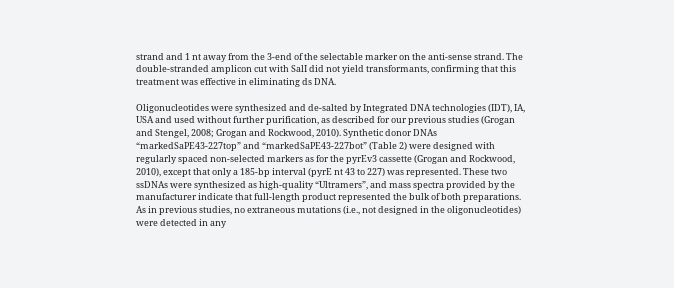strand and 1 nt away from the 3-end of the selectable marker on the anti-sense strand. The double-stranded amplicon cut with SalI did not yield transformants, confirming that this treatment was effective in eliminating ds DNA.

Oligonucleotides were synthesized and de-salted by Integrated DNA technologies (IDT), IA, USA and used without further purification, as described for our previous studies (Grogan and Stengel, 2008; Grogan and Rockwood, 2010). Synthetic donor DNAs “markedSaPE43-227top” and “markedSaPE43-227bot” (Table 2) were designed with regularly spaced non-selected markers as for the pyrEv3 cassette (Grogan and Rockwood, 2010), except that only a 185-bp interval (pyrE nt 43 to 227) was represented. These two ssDNAs were synthesized as high-quality “Ultramers”, and mass spectra provided by the manufacturer indicate that full-length product represented the bulk of both preparations. As in previous studies, no extraneous mutations (i.e., not designed in the oligonucleotides) were detected in any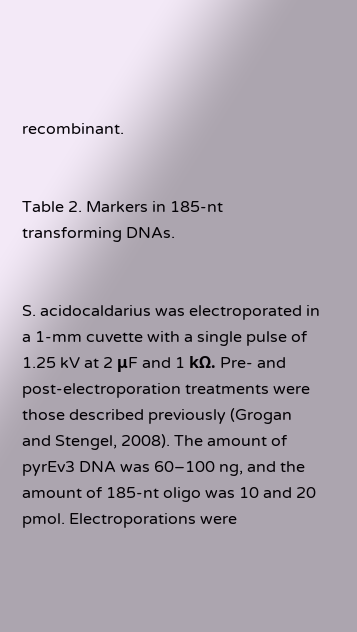recombinant.


Table 2. Markers in 185-nt transforming DNAs.


S. acidocaldarius was electroporated in a 1-mm cuvette with a single pulse of 1.25 kV at 2 μF and 1 kΩ. Pre- and post-electroporation treatments were those described previously (Grogan and Stengel, 2008). The amount of pyrEv3 DNA was 60–100 ng, and the amount of 185-nt oligo was 10 and 20 pmol. Electroporations were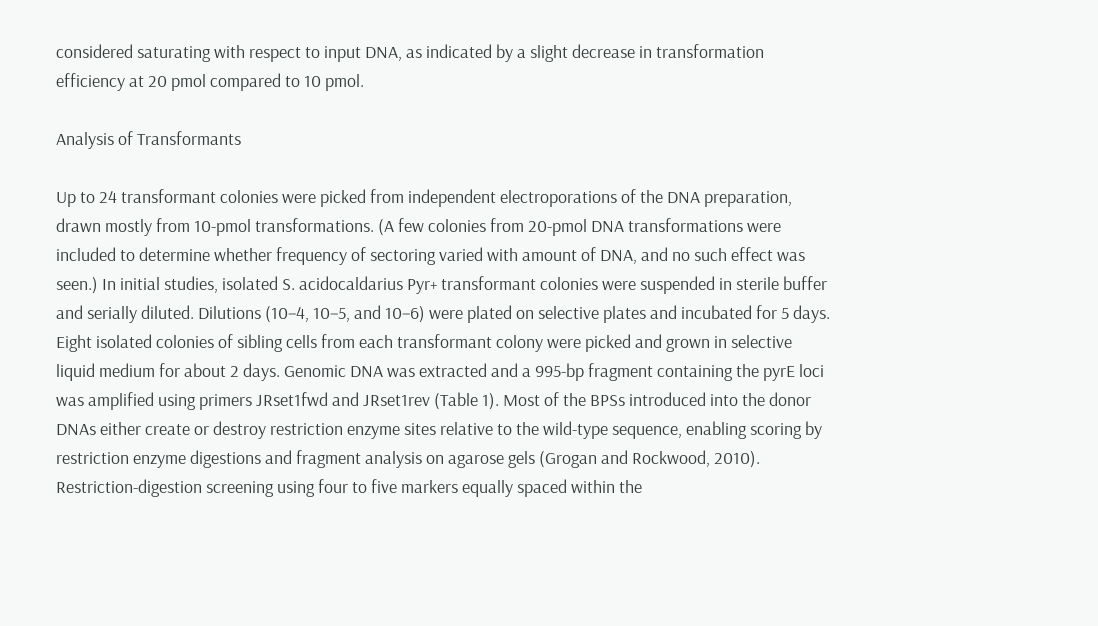considered saturating with respect to input DNA, as indicated by a slight decrease in transformation efficiency at 20 pmol compared to 10 pmol.

Analysis of Transformants

Up to 24 transformant colonies were picked from independent electroporations of the DNA preparation, drawn mostly from 10-pmol transformations. (A few colonies from 20-pmol DNA transformations were included to determine whether frequency of sectoring varied with amount of DNA, and no such effect was seen.) In initial studies, isolated S. acidocaldarius Pyr+ transformant colonies were suspended in sterile buffer and serially diluted. Dilutions (10−4, 10−5, and 10−6) were plated on selective plates and incubated for 5 days. Eight isolated colonies of sibling cells from each transformant colony were picked and grown in selective liquid medium for about 2 days. Genomic DNA was extracted and a 995-bp fragment containing the pyrE loci was amplified using primers JRset1fwd and JRset1rev (Table 1). Most of the BPSs introduced into the donor DNAs either create or destroy restriction enzyme sites relative to the wild-type sequence, enabling scoring by restriction enzyme digestions and fragment analysis on agarose gels (Grogan and Rockwood, 2010). Restriction-digestion screening using four to five markers equally spaced within the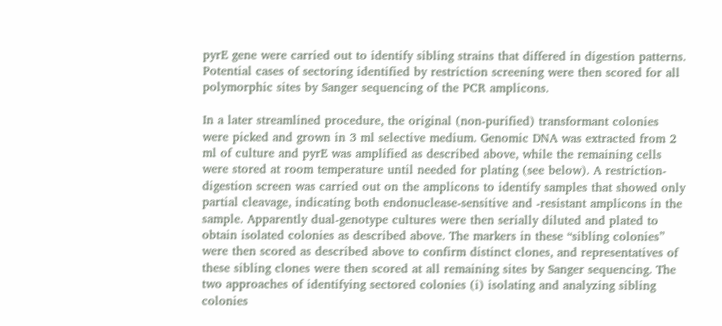pyrE gene were carried out to identify sibling strains that differed in digestion patterns. Potential cases of sectoring identified by restriction screening were then scored for all polymorphic sites by Sanger sequencing of the PCR amplicons.

In a later streamlined procedure, the original (non-purified) transformant colonies were picked and grown in 3 ml selective medium. Genomic DNA was extracted from 2 ml of culture and pyrE was amplified as described above, while the remaining cells were stored at room temperature until needed for plating (see below). A restriction-digestion screen was carried out on the amplicons to identify samples that showed only partial cleavage, indicating both endonuclease-sensitive and -resistant amplicons in the sample. Apparently dual-genotype cultures were then serially diluted and plated to obtain isolated colonies as described above. The markers in these “sibling colonies” were then scored as described above to confirm distinct clones, and representatives of these sibling clones were then scored at all remaining sites by Sanger sequencing. The two approaches of identifying sectored colonies (i) isolating and analyzing sibling colonies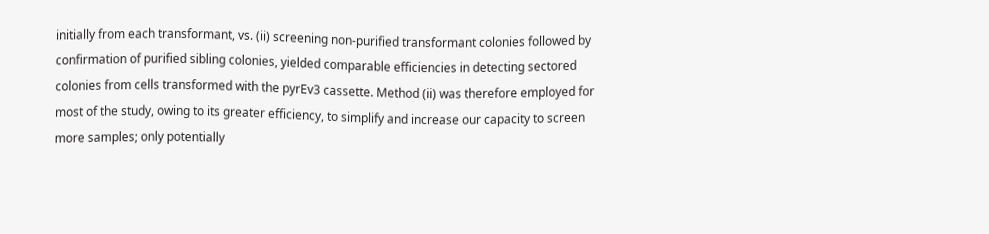initially from each transformant, vs. (ii) screening non-purified transformant colonies followed by confirmation of purified sibling colonies, yielded comparable efficiencies in detecting sectored colonies from cells transformed with the pyrEv3 cassette. Method (ii) was therefore employed for most of the study, owing to its greater efficiency, to simplify and increase our capacity to screen more samples; only potentially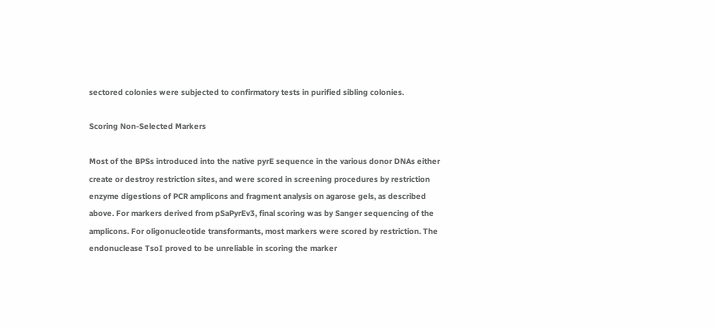sectored colonies were subjected to confirmatory tests in purified sibling colonies.

Scoring Non-Selected Markers

Most of the BPSs introduced into the native pyrE sequence in the various donor DNAs either create or destroy restriction sites, and were scored in screening procedures by restriction enzyme digestions of PCR amplicons and fragment analysis on agarose gels, as described above. For markers derived from pSaPyrEv3, final scoring was by Sanger sequencing of the amplicons. For oligonucleotide transformants, most markers were scored by restriction. The endonuclease TsoI proved to be unreliable in scoring the marker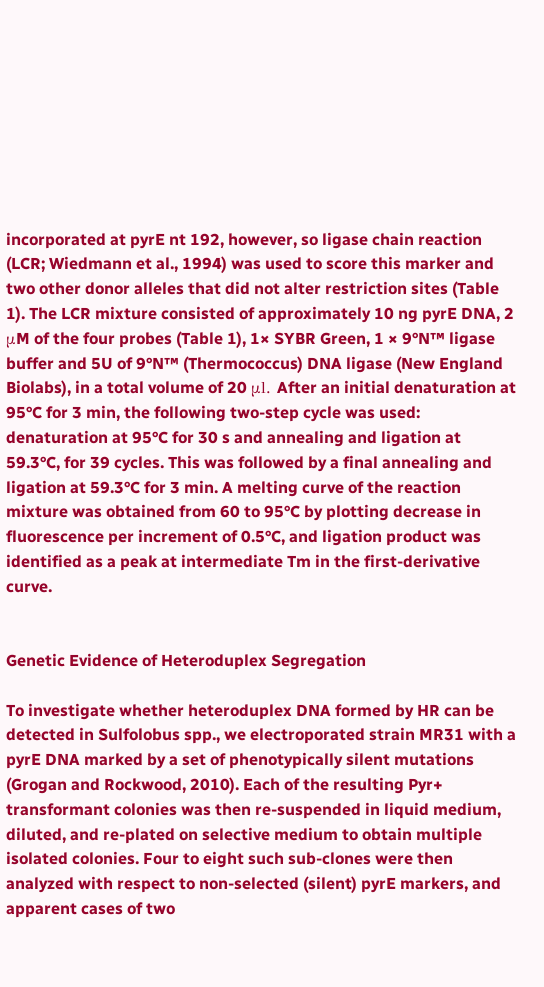incorporated at pyrE nt 192, however, so ligase chain reaction (LCR; Wiedmann et al., 1994) was used to score this marker and two other donor alleles that did not alter restriction sites (Table 1). The LCR mixture consisted of approximately 10 ng pyrE DNA, 2 μM of the four probes (Table 1), 1× SYBR Green, 1 × 9°N™ ligase buffer and 5U of 9°N™ (Thermococcus) DNA ligase (New England Biolabs), in a total volume of 20 μl. After an initial denaturation at 95°C for 3 min, the following two-step cycle was used: denaturation at 95°C for 30 s and annealing and ligation at 59.3°C, for 39 cycles. This was followed by a final annealing and ligation at 59.3°C for 3 min. A melting curve of the reaction mixture was obtained from 60 to 95°C by plotting decrease in fluorescence per increment of 0.5°C, and ligation product was identified as a peak at intermediate Tm in the first-derivative curve.


Genetic Evidence of Heteroduplex Segregation

To investigate whether heteroduplex DNA formed by HR can be detected in Sulfolobus spp., we electroporated strain MR31 with a pyrE DNA marked by a set of phenotypically silent mutations (Grogan and Rockwood, 2010). Each of the resulting Pyr+ transformant colonies was then re-suspended in liquid medium, diluted, and re-plated on selective medium to obtain multiple isolated colonies. Four to eight such sub-clones were then analyzed with respect to non-selected (silent) pyrE markers, and apparent cases of two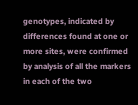genotypes, indicated by differences found at one or more sites, were confirmed by analysis of all the markers in each of the two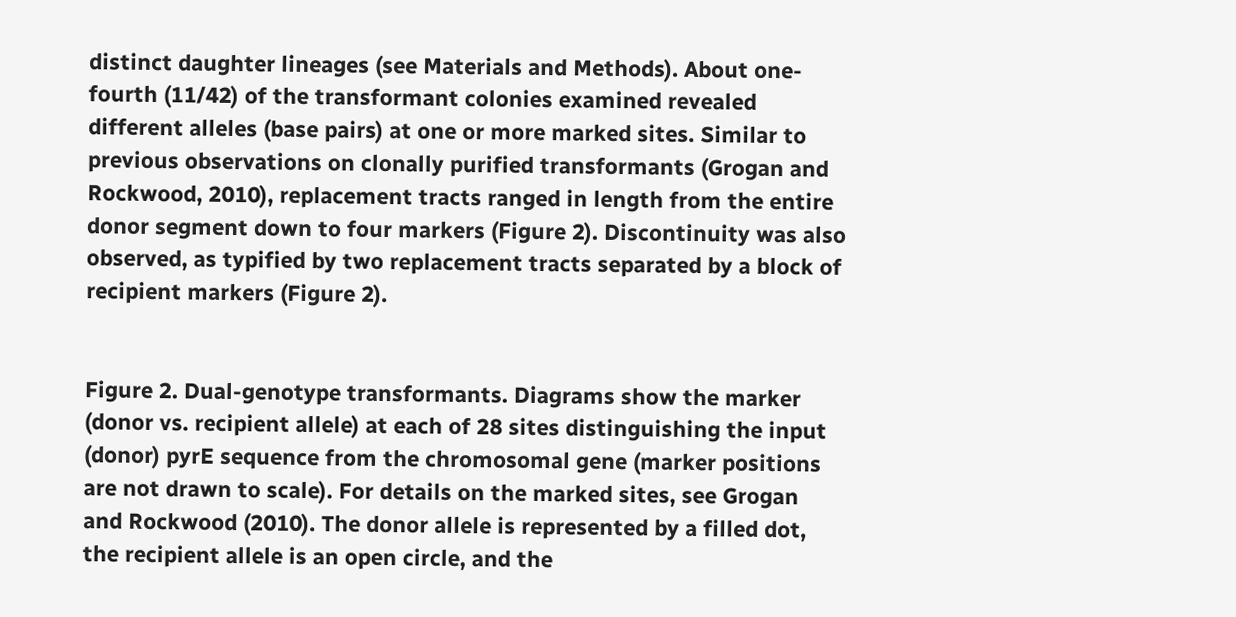distinct daughter lineages (see Materials and Methods). About one-fourth (11/42) of the transformant colonies examined revealed different alleles (base pairs) at one or more marked sites. Similar to previous observations on clonally purified transformants (Grogan and Rockwood, 2010), replacement tracts ranged in length from the entire donor segment down to four markers (Figure 2). Discontinuity was also observed, as typified by two replacement tracts separated by a block of recipient markers (Figure 2).


Figure 2. Dual-genotype transformants. Diagrams show the marker (donor vs. recipient allele) at each of 28 sites distinguishing the input (donor) pyrE sequence from the chromosomal gene (marker positions are not drawn to scale). For details on the marked sites, see Grogan and Rockwood (2010). The donor allele is represented by a filled dot, the recipient allele is an open circle, and the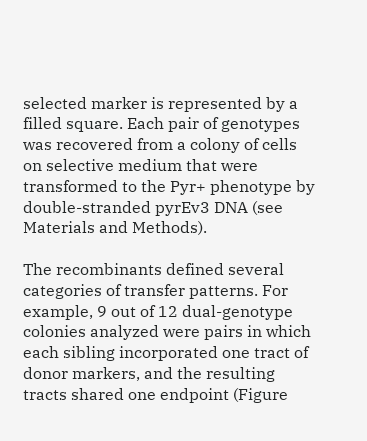selected marker is represented by a filled square. Each pair of genotypes was recovered from a colony of cells on selective medium that were transformed to the Pyr+ phenotype by double-stranded pyrEv3 DNA (see Materials and Methods).

The recombinants defined several categories of transfer patterns. For example, 9 out of 12 dual-genotype colonies analyzed were pairs in which each sibling incorporated one tract of donor markers, and the resulting tracts shared one endpoint (Figure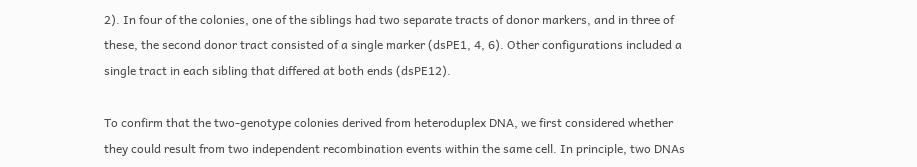2). In four of the colonies, one of the siblings had two separate tracts of donor markers, and in three of these, the second donor tract consisted of a single marker (dsPE1, 4, 6). Other configurations included a single tract in each sibling that differed at both ends (dsPE12).

To confirm that the two-genotype colonies derived from heteroduplex DNA, we first considered whether they could result from two independent recombination events within the same cell. In principle, two DNAs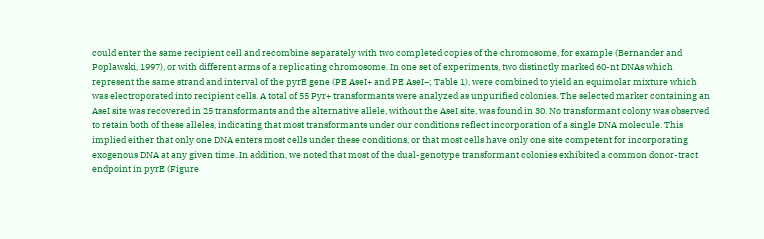could enter the same recipient cell and recombine separately with two completed copies of the chromosome, for example (Bernander and Poplawski, 1997), or with different arms of a replicating chromosome. In one set of experiments, two distinctly marked 60-nt DNAs which represent the same strand and interval of the pyrE gene (PE AseI+ and PE AseI−; Table 1), were combined to yield an equimolar mixture which was electroporated into recipient cells. A total of 55 Pyr+ transformants were analyzed as unpurified colonies. The selected marker containing an AseI site was recovered in 25 transformants and the alternative allele, without the AseI site, was found in 30. No transformant colony was observed to retain both of these alleles, indicating that most transformants under our conditions reflect incorporation of a single DNA molecule. This implied either that only one DNA enters most cells under these conditions, or that most cells have only one site competent for incorporating exogenous DNA at any given time. In addition, we noted that most of the dual-genotype transformant colonies exhibited a common donor-tract endpoint in pyrE (Figure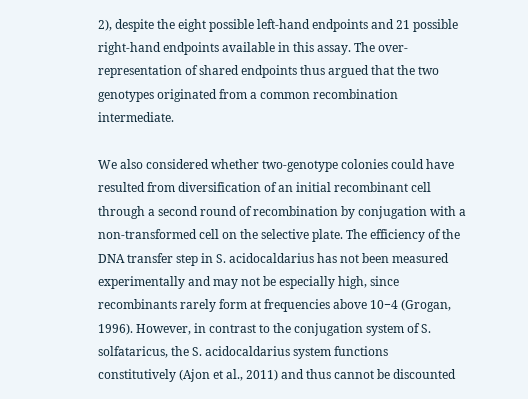2), despite the eight possible left-hand endpoints and 21 possible right-hand endpoints available in this assay. The over-representation of shared endpoints thus argued that the two genotypes originated from a common recombination intermediate.

We also considered whether two-genotype colonies could have resulted from diversification of an initial recombinant cell through a second round of recombination by conjugation with a non-transformed cell on the selective plate. The efficiency of the DNA transfer step in S. acidocaldarius has not been measured experimentally and may not be especially high, since recombinants rarely form at frequencies above 10−4 (Grogan, 1996). However, in contrast to the conjugation system of S. solfataricus, the S. acidocaldarius system functions constitutively (Ajon et al., 2011) and thus cannot be discounted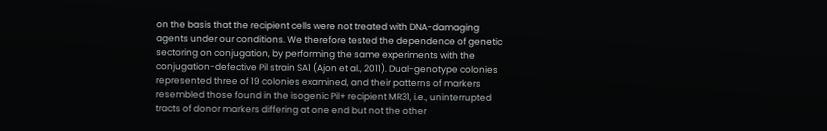on the basis that the recipient cells were not treated with DNA-damaging agents under our conditions. We therefore tested the dependence of genetic sectoring on conjugation, by performing the same experiments with the conjugation-defective Pil strain SA1 (Ajon et al., 2011). Dual-genotype colonies represented three of 19 colonies examined, and their patterns of markers resembled those found in the isogenic Pil+ recipient MR31, i.e., uninterrupted tracts of donor markers differing at one end but not the other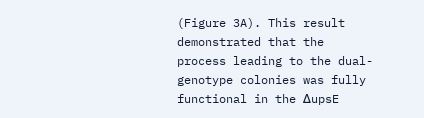(Figure 3A). This result demonstrated that the process leading to the dual-genotype colonies was fully functional in the ΔupsE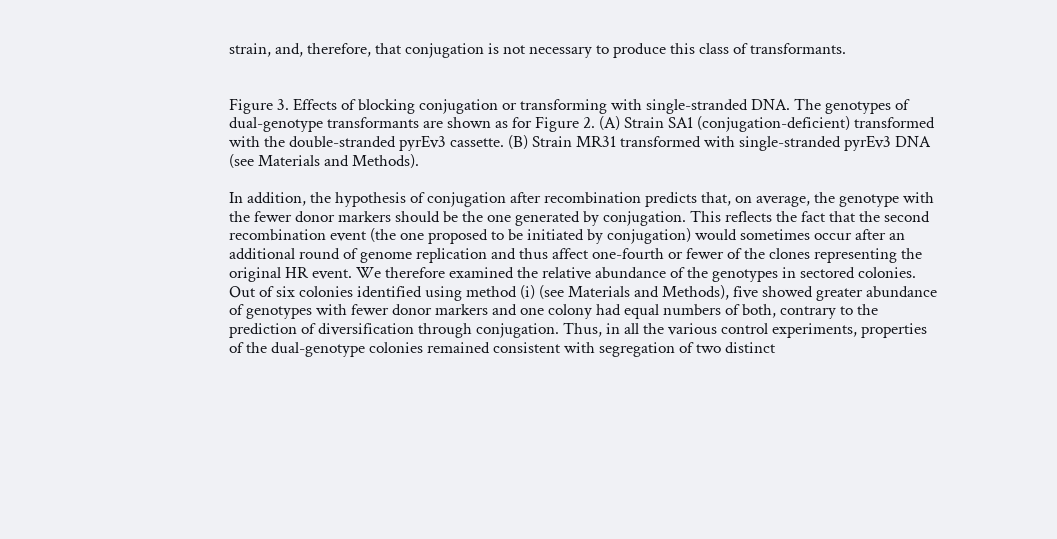strain, and, therefore, that conjugation is not necessary to produce this class of transformants.


Figure 3. Effects of blocking conjugation or transforming with single-stranded DNA. The genotypes of dual-genotype transformants are shown as for Figure 2. (A) Strain SA1 (conjugation-deficient) transformed with the double-stranded pyrEv3 cassette. (B) Strain MR31 transformed with single-stranded pyrEv3 DNA (see Materials and Methods).

In addition, the hypothesis of conjugation after recombination predicts that, on average, the genotype with the fewer donor markers should be the one generated by conjugation. This reflects the fact that the second recombination event (the one proposed to be initiated by conjugation) would sometimes occur after an additional round of genome replication and thus affect one-fourth or fewer of the clones representing the original HR event. We therefore examined the relative abundance of the genotypes in sectored colonies. Out of six colonies identified using method (i) (see Materials and Methods), five showed greater abundance of genotypes with fewer donor markers and one colony had equal numbers of both, contrary to the prediction of diversification through conjugation. Thus, in all the various control experiments, properties of the dual-genotype colonies remained consistent with segregation of two distinct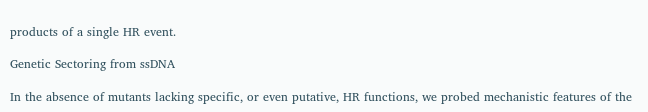products of a single HR event.

Genetic Sectoring from ssDNA

In the absence of mutants lacking specific, or even putative, HR functions, we probed mechanistic features of the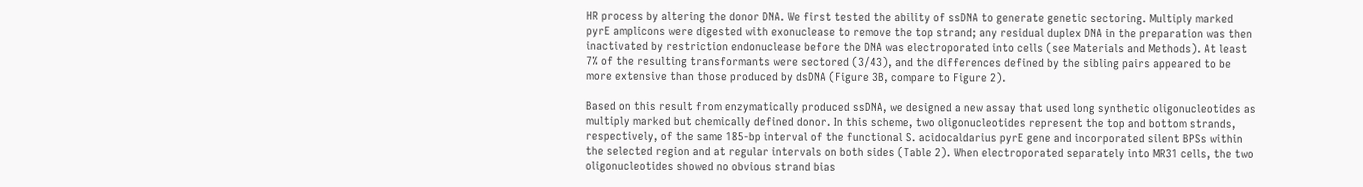HR process by altering the donor DNA. We first tested the ability of ssDNA to generate genetic sectoring. Multiply marked pyrE amplicons were digested with exonuclease to remove the top strand; any residual duplex DNA in the preparation was then inactivated by restriction endonuclease before the DNA was electroporated into cells (see Materials and Methods). At least 7% of the resulting transformants were sectored (3/43), and the differences defined by the sibling pairs appeared to be more extensive than those produced by dsDNA (Figure 3B, compare to Figure 2).

Based on this result from enzymatically produced ssDNA, we designed a new assay that used long synthetic oligonucleotides as multiply marked but chemically defined donor. In this scheme, two oligonucleotides represent the top and bottom strands, respectively, of the same 185-bp interval of the functional S. acidocaldarius pyrE gene and incorporated silent BPSs within the selected region and at regular intervals on both sides (Table 2). When electroporated separately into MR31 cells, the two oligonucleotides showed no obvious strand bias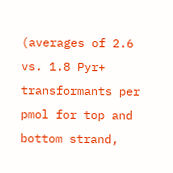(averages of 2.6 vs. 1.8 Pyr+ transformants per pmol for top and bottom strand,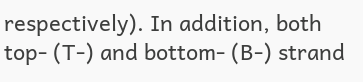respectively). In addition, both top- (T-) and bottom- (B-) strand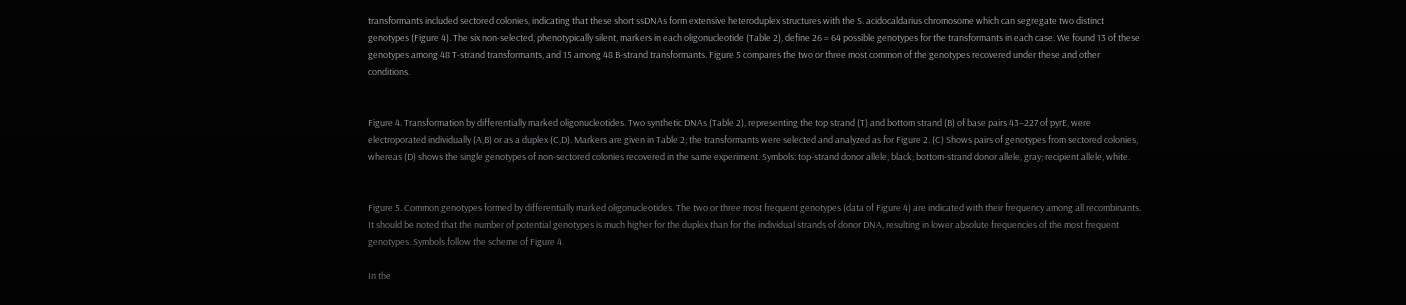transformants included sectored colonies, indicating that these short ssDNAs form extensive heteroduplex structures with the S. acidocaldarius chromosome which can segregate two distinct genotypes (Figure 4). The six non-selected, phenotypically silent, markers in each oligonucleotide (Table 2), define 26 = 64 possible genotypes for the transformants in each case. We found 13 of these genotypes among 48 T-strand transformants, and 15 among 48 B-strand transformants. Figure 5 compares the two or three most common of the genotypes recovered under these and other conditions.


Figure 4. Transformation by differentially marked oligonucleotides. Two synthetic DNAs (Table 2), representing the top strand (T) and bottom strand (B) of base pairs 43–227 of pyrE, were electroporated individually (A,B) or as a duplex (C,D). Markers are given in Table 2; the transformants were selected and analyzed as for Figure 2. (C) Shows pairs of genotypes from sectored colonies, whereas (D) shows the single genotypes of non-sectored colonies recovered in the same experiment. Symbols: top-strand donor allele, black; bottom-strand donor allele, gray; recipient allele, white.


Figure 5. Common genotypes formed by differentially marked oligonucleotides. The two or three most frequent genotypes (data of Figure 4) are indicated with their frequency among all recombinants. It should be noted that the number of potential genotypes is much higher for the duplex than for the individual strands of donor DNA, resulting in lower absolute frequencies of the most frequent genotypes. Symbols follow the scheme of Figure 4.

In the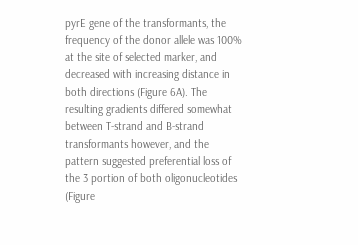pyrE gene of the transformants, the frequency of the donor allele was 100% at the site of selected marker, and decreased with increasing distance in both directions (Figure 6A). The resulting gradients differed somewhat between T-strand and B-strand transformants however, and the pattern suggested preferential loss of the 3 portion of both oligonucleotides (Figure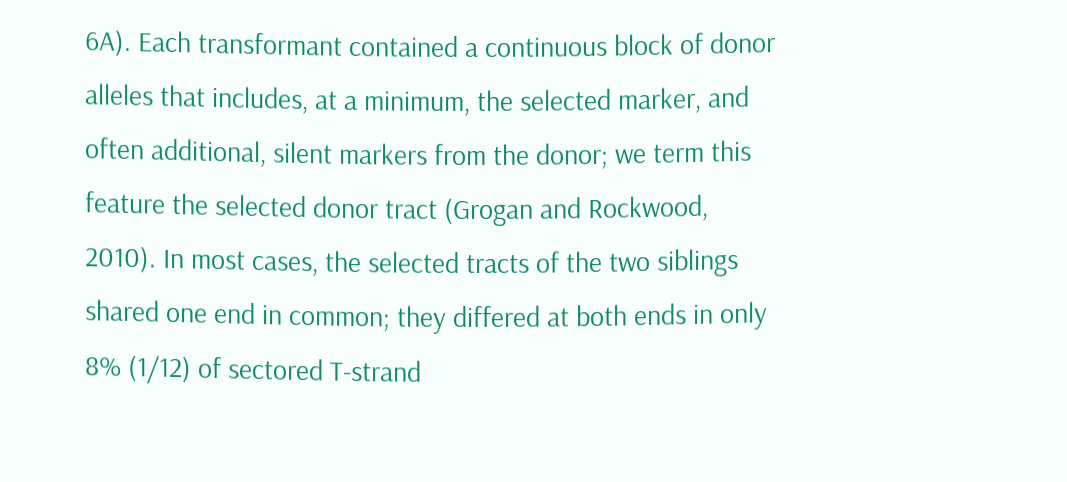6A). Each transformant contained a continuous block of donor alleles that includes, at a minimum, the selected marker, and often additional, silent markers from the donor; we term this feature the selected donor tract (Grogan and Rockwood, 2010). In most cases, the selected tracts of the two siblings shared one end in common; they differed at both ends in only 8% (1/12) of sectored T-strand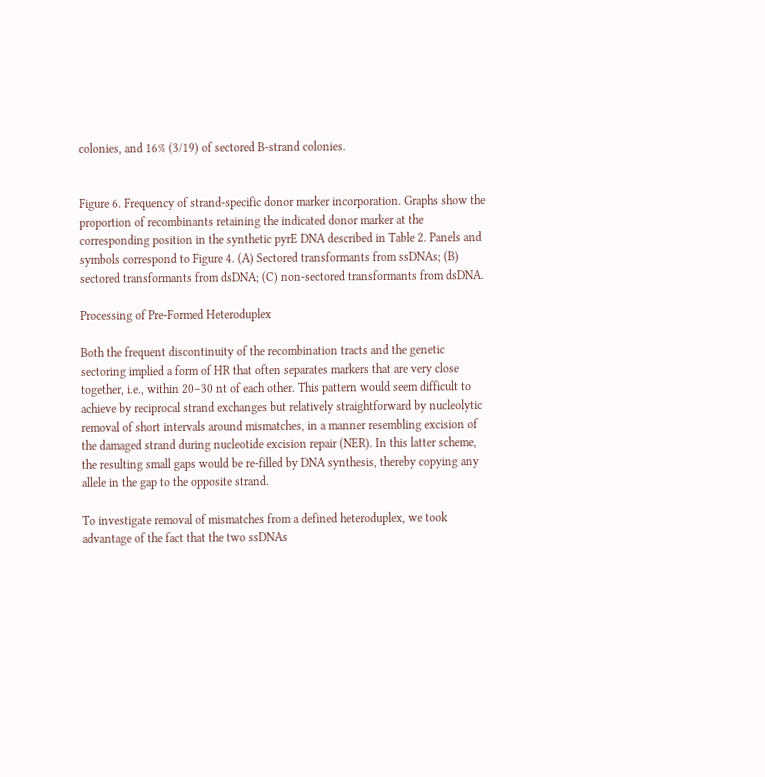colonies, and 16% (3/19) of sectored B-strand colonies.


Figure 6. Frequency of strand-specific donor marker incorporation. Graphs show the proportion of recombinants retaining the indicated donor marker at the corresponding position in the synthetic pyrE DNA described in Table 2. Panels and symbols correspond to Figure 4. (A) Sectored transformants from ssDNAs; (B) sectored transformants from dsDNA; (C) non-sectored transformants from dsDNA.

Processing of Pre-Formed Heteroduplex

Both the frequent discontinuity of the recombination tracts and the genetic sectoring implied a form of HR that often separates markers that are very close together, i.e., within 20–30 nt of each other. This pattern would seem difficult to achieve by reciprocal strand exchanges but relatively straightforward by nucleolytic removal of short intervals around mismatches, in a manner resembling excision of the damaged strand during nucleotide excision repair (NER). In this latter scheme, the resulting small gaps would be re-filled by DNA synthesis, thereby copying any allele in the gap to the opposite strand.

To investigate removal of mismatches from a defined heteroduplex, we took advantage of the fact that the two ssDNAs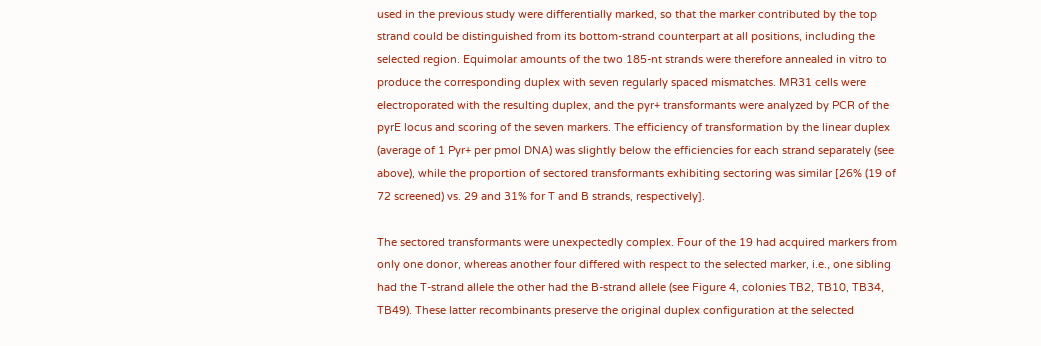used in the previous study were differentially marked, so that the marker contributed by the top strand could be distinguished from its bottom-strand counterpart at all positions, including the selected region. Equimolar amounts of the two 185-nt strands were therefore annealed in vitro to produce the corresponding duplex with seven regularly spaced mismatches. MR31 cells were electroporated with the resulting duplex, and the pyr+ transformants were analyzed by PCR of the pyrE locus and scoring of the seven markers. The efficiency of transformation by the linear duplex (average of 1 Pyr+ per pmol DNA) was slightly below the efficiencies for each strand separately (see above), while the proportion of sectored transformants exhibiting sectoring was similar [26% (19 of 72 screened) vs. 29 and 31% for T and B strands, respectively].

The sectored transformants were unexpectedly complex. Four of the 19 had acquired markers from only one donor, whereas another four differed with respect to the selected marker, i.e., one sibling had the T-strand allele the other had the B-strand allele (see Figure 4, colonies TB2, TB10, TB34, TB49). These latter recombinants preserve the original duplex configuration at the selected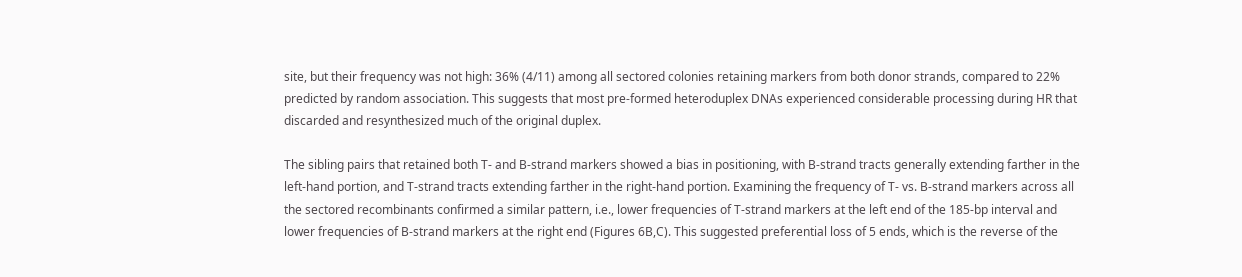site, but their frequency was not high: 36% (4/11) among all sectored colonies retaining markers from both donor strands, compared to 22% predicted by random association. This suggests that most pre-formed heteroduplex DNAs experienced considerable processing during HR that discarded and resynthesized much of the original duplex.

The sibling pairs that retained both T- and B-strand markers showed a bias in positioning, with B-strand tracts generally extending farther in the left-hand portion, and T-strand tracts extending farther in the right-hand portion. Examining the frequency of T- vs. B-strand markers across all the sectored recombinants confirmed a similar pattern, i.e., lower frequencies of T-strand markers at the left end of the 185-bp interval and lower frequencies of B-strand markers at the right end (Figures 6B,C). This suggested preferential loss of 5 ends, which is the reverse of the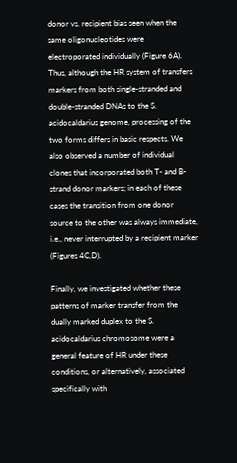donor vs. recipient bias seen when the same oligonucleotides were electroporated individually (Figure 6A). Thus, although the HR system of transfers markers from both single-stranded and double-stranded DNAs to the S. acidocaldarius genome, processing of the two forms differs in basic respects. We also observed a number of individual clones that incorporated both T- and B-strand donor markers; in each of these cases the transition from one donor source to the other was always immediate, i.e., never interrupted by a recipient marker (Figures 4C,D).

Finally, we investigated whether these patterns of marker transfer from the dually marked duplex to the S. acidocaldarius chromosome were a general feature of HR under these conditions, or alternatively, associated specifically with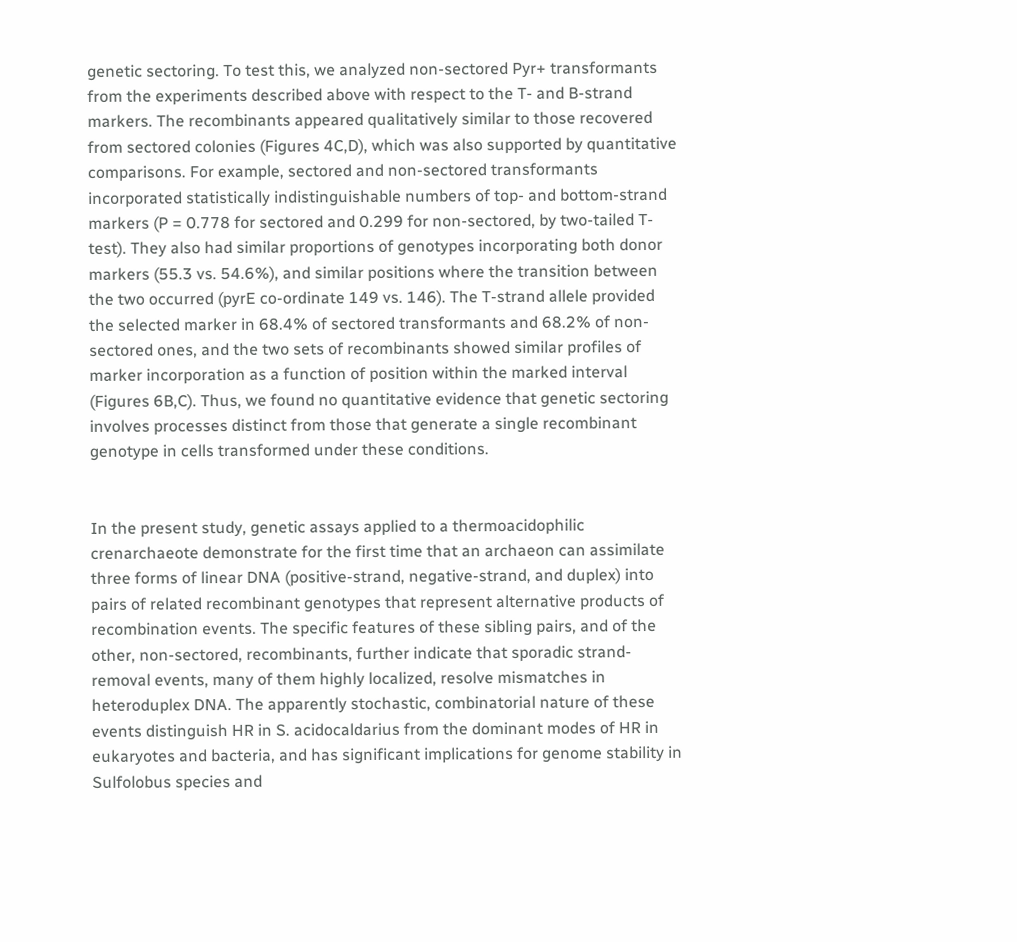genetic sectoring. To test this, we analyzed non-sectored Pyr+ transformants from the experiments described above with respect to the T- and B-strand markers. The recombinants appeared qualitatively similar to those recovered from sectored colonies (Figures 4C,D), which was also supported by quantitative comparisons. For example, sectored and non-sectored transformants incorporated statistically indistinguishable numbers of top- and bottom-strand markers (P = 0.778 for sectored and 0.299 for non-sectored, by two-tailed T-test). They also had similar proportions of genotypes incorporating both donor markers (55.3 vs. 54.6%), and similar positions where the transition between the two occurred (pyrE co-ordinate 149 vs. 146). The T-strand allele provided the selected marker in 68.4% of sectored transformants and 68.2% of non-sectored ones, and the two sets of recombinants showed similar profiles of marker incorporation as a function of position within the marked interval (Figures 6B,C). Thus, we found no quantitative evidence that genetic sectoring involves processes distinct from those that generate a single recombinant genotype in cells transformed under these conditions.


In the present study, genetic assays applied to a thermoacidophilic crenarchaeote demonstrate for the first time that an archaeon can assimilate three forms of linear DNA (positive-strand, negative-strand, and duplex) into pairs of related recombinant genotypes that represent alternative products of recombination events. The specific features of these sibling pairs, and of the other, non-sectored, recombinants, further indicate that sporadic strand-removal events, many of them highly localized, resolve mismatches in heteroduplex DNA. The apparently stochastic, combinatorial nature of these events distinguish HR in S. acidocaldarius from the dominant modes of HR in eukaryotes and bacteria, and has significant implications for genome stability in Sulfolobus species and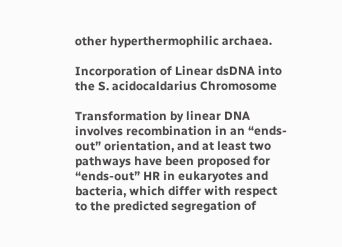other hyperthermophilic archaea.

Incorporation of Linear dsDNA into the S. acidocaldarius Chromosome

Transformation by linear DNA involves recombination in an “ends-out” orientation, and at least two pathways have been proposed for “ends-out” HR in eukaryotes and bacteria, which differ with respect to the predicted segregation of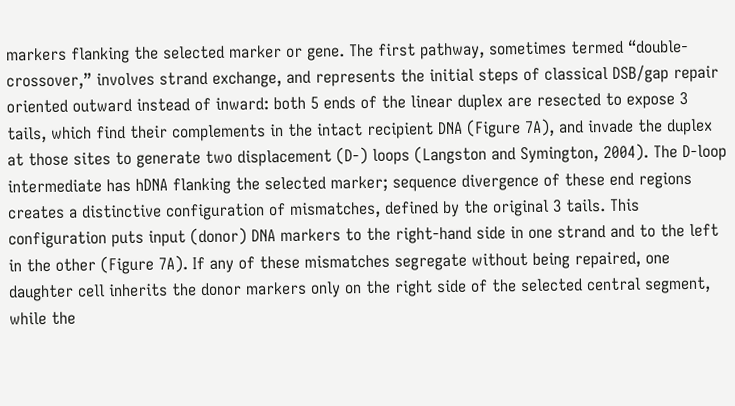markers flanking the selected marker or gene. The first pathway, sometimes termed “double-crossover,” involves strand exchange, and represents the initial steps of classical DSB/gap repair oriented outward instead of inward: both 5 ends of the linear duplex are resected to expose 3 tails, which find their complements in the intact recipient DNA (Figure 7A), and invade the duplex at those sites to generate two displacement (D-) loops (Langston and Symington, 2004). The D-loop intermediate has hDNA flanking the selected marker; sequence divergence of these end regions creates a distinctive configuration of mismatches, defined by the original 3 tails. This configuration puts input (donor) DNA markers to the right-hand side in one strand and to the left in the other (Figure 7A). If any of these mismatches segregate without being repaired, one daughter cell inherits the donor markers only on the right side of the selected central segment, while the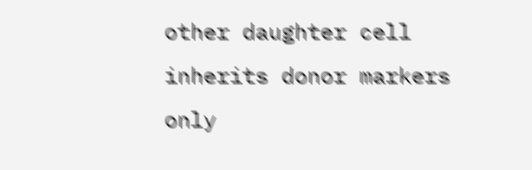other daughter cell inherits donor markers only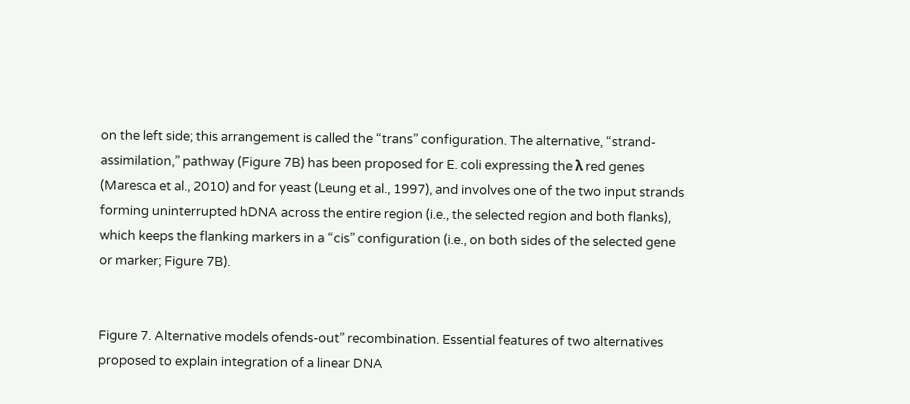on the left side; this arrangement is called the “trans” configuration. The alternative, “strand-assimilation,” pathway (Figure 7B) has been proposed for E. coli expressing the λ red genes (Maresca et al., 2010) and for yeast (Leung et al., 1997), and involves one of the two input strands forming uninterrupted hDNA across the entire region (i.e., the selected region and both flanks), which keeps the flanking markers in a “cis” configuration (i.e., on both sides of the selected gene or marker; Figure 7B).


Figure 7. Alternative models ofends-out” recombination. Essential features of two alternatives proposed to explain integration of a linear DNA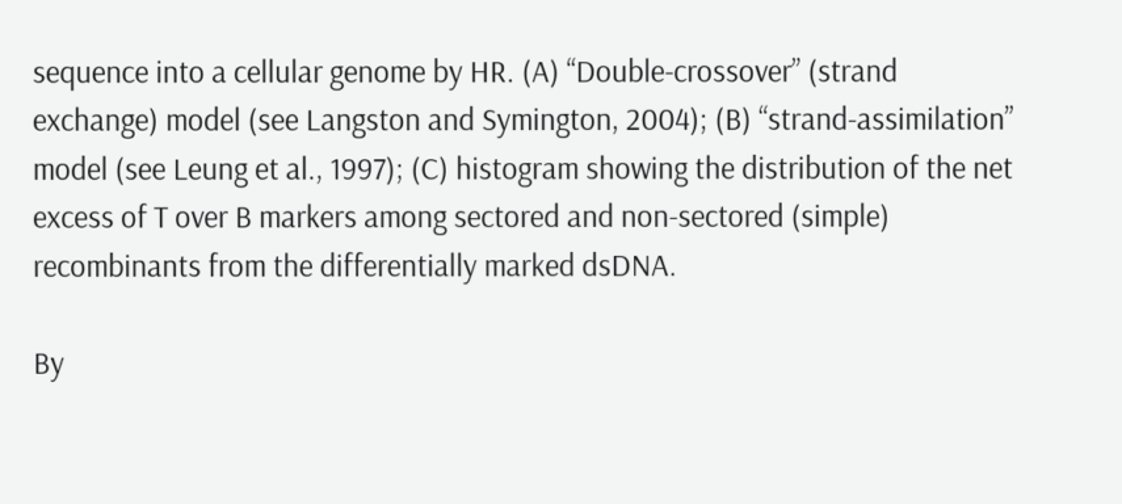sequence into a cellular genome by HR. (A) “Double-crossover” (strand exchange) model (see Langston and Symington, 2004); (B) “strand-assimilation” model (see Leung et al., 1997); (C) histogram showing the distribution of the net excess of T over B markers among sectored and non-sectored (simple) recombinants from the differentially marked dsDNA.

By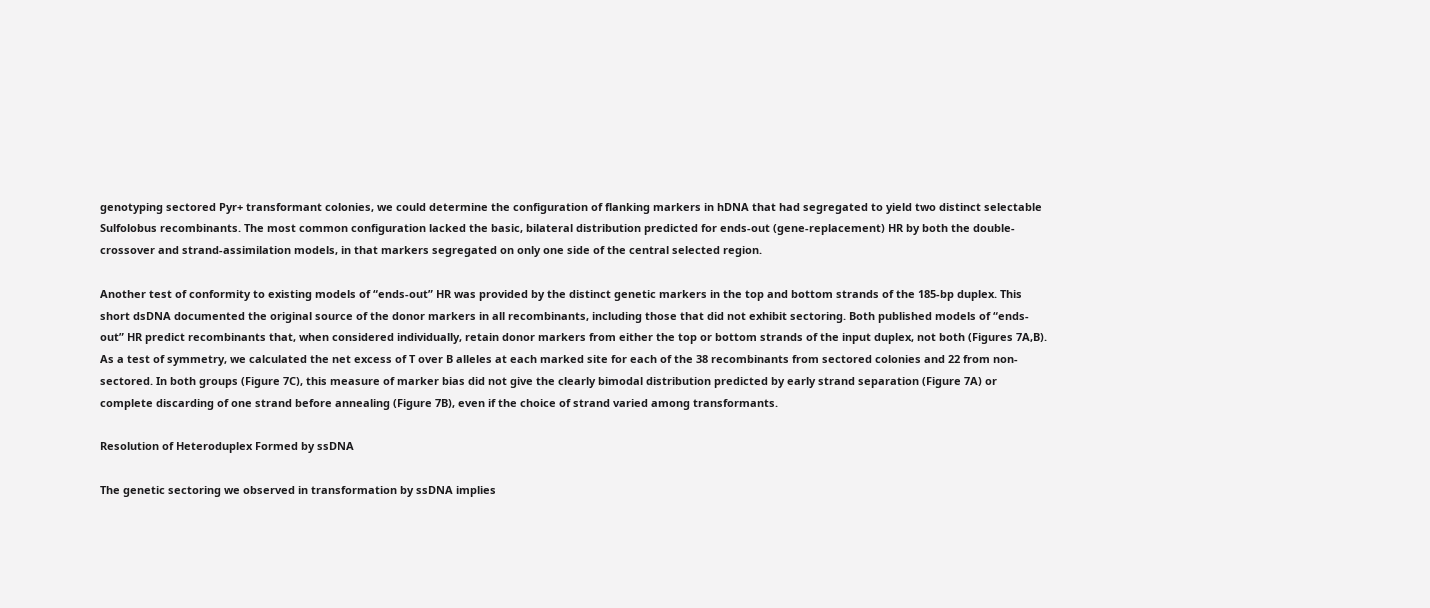genotyping sectored Pyr+ transformant colonies, we could determine the configuration of flanking markers in hDNA that had segregated to yield two distinct selectable Sulfolobus recombinants. The most common configuration lacked the basic, bilateral distribution predicted for ends-out (gene-replacement) HR by both the double-crossover and strand-assimilation models, in that markers segregated on only one side of the central selected region.

Another test of conformity to existing models of “ends-out” HR was provided by the distinct genetic markers in the top and bottom strands of the 185-bp duplex. This short dsDNA documented the original source of the donor markers in all recombinants, including those that did not exhibit sectoring. Both published models of “ends-out” HR predict recombinants that, when considered individually, retain donor markers from either the top or bottom strands of the input duplex, not both (Figures 7A,B). As a test of symmetry, we calculated the net excess of T over B alleles at each marked site for each of the 38 recombinants from sectored colonies and 22 from non-sectored. In both groups (Figure 7C), this measure of marker bias did not give the clearly bimodal distribution predicted by early strand separation (Figure 7A) or complete discarding of one strand before annealing (Figure 7B), even if the choice of strand varied among transformants.

Resolution of Heteroduplex Formed by ssDNA

The genetic sectoring we observed in transformation by ssDNA implies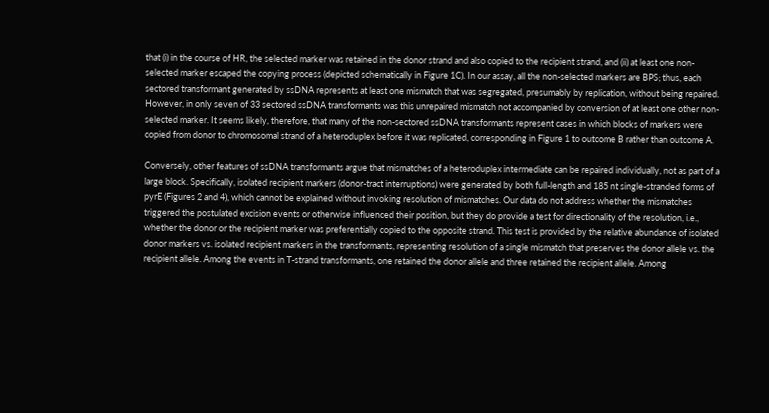that (i) in the course of HR, the selected marker was retained in the donor strand and also copied to the recipient strand, and (ii) at least one non-selected marker escaped the copying process (depicted schematically in Figure 1C). In our assay, all the non-selected markers are BPS; thus, each sectored transformant generated by ssDNA represents at least one mismatch that was segregated, presumably by replication, without being repaired. However, in only seven of 33 sectored ssDNA transformants was this unrepaired mismatch not accompanied by conversion of at least one other non-selected marker. It seems likely, therefore, that many of the non-sectored ssDNA transformants represent cases in which blocks of markers were copied from donor to chromosomal strand of a heteroduplex before it was replicated, corresponding in Figure 1 to outcome B rather than outcome A.

Conversely, other features of ssDNA transformants argue that mismatches of a heteroduplex intermediate can be repaired individually, not as part of a large block. Specifically, isolated recipient markers (donor-tract interruptions) were generated by both full-length and 185 nt single-stranded forms of pyrE (Figures 2 and 4), which cannot be explained without invoking resolution of mismatches. Our data do not address whether the mismatches triggered the postulated excision events or otherwise influenced their position, but they do provide a test for directionality of the resolution, i.e., whether the donor or the recipient marker was preferentially copied to the opposite strand. This test is provided by the relative abundance of isolated donor markers vs. isolated recipient markers in the transformants, representing resolution of a single mismatch that preserves the donor allele vs. the recipient allele. Among the events in T-strand transformants, one retained the donor allele and three retained the recipient allele. Among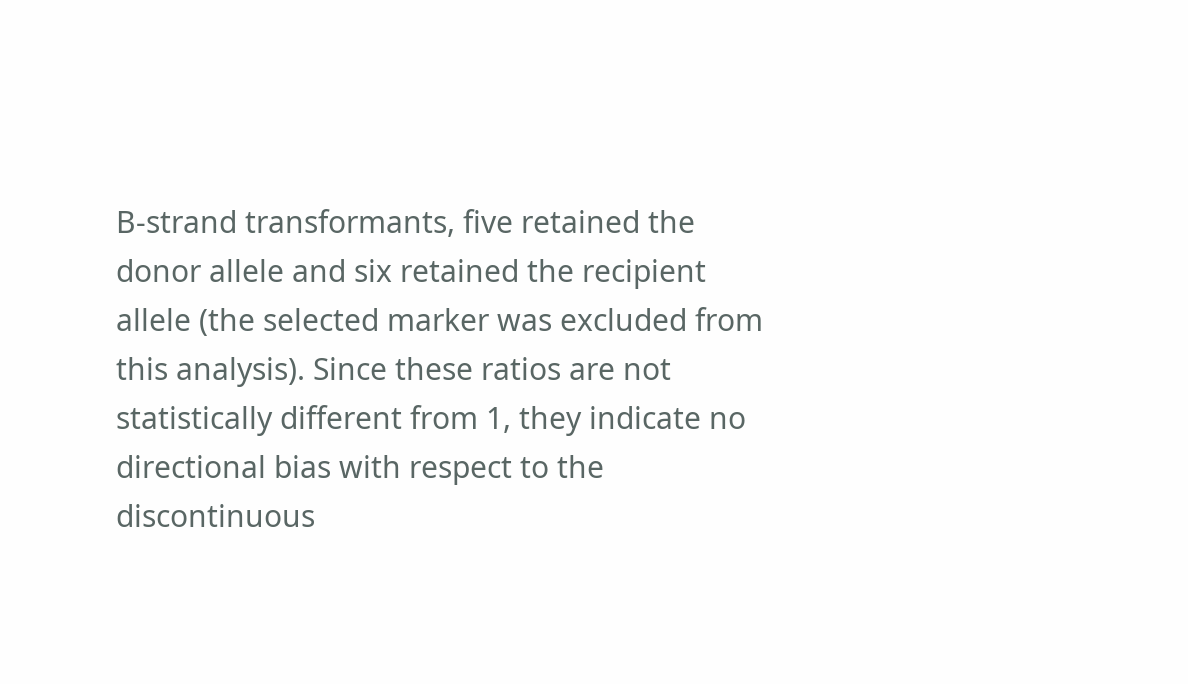B-strand transformants, five retained the donor allele and six retained the recipient allele (the selected marker was excluded from this analysis). Since these ratios are not statistically different from 1, they indicate no directional bias with respect to the discontinuous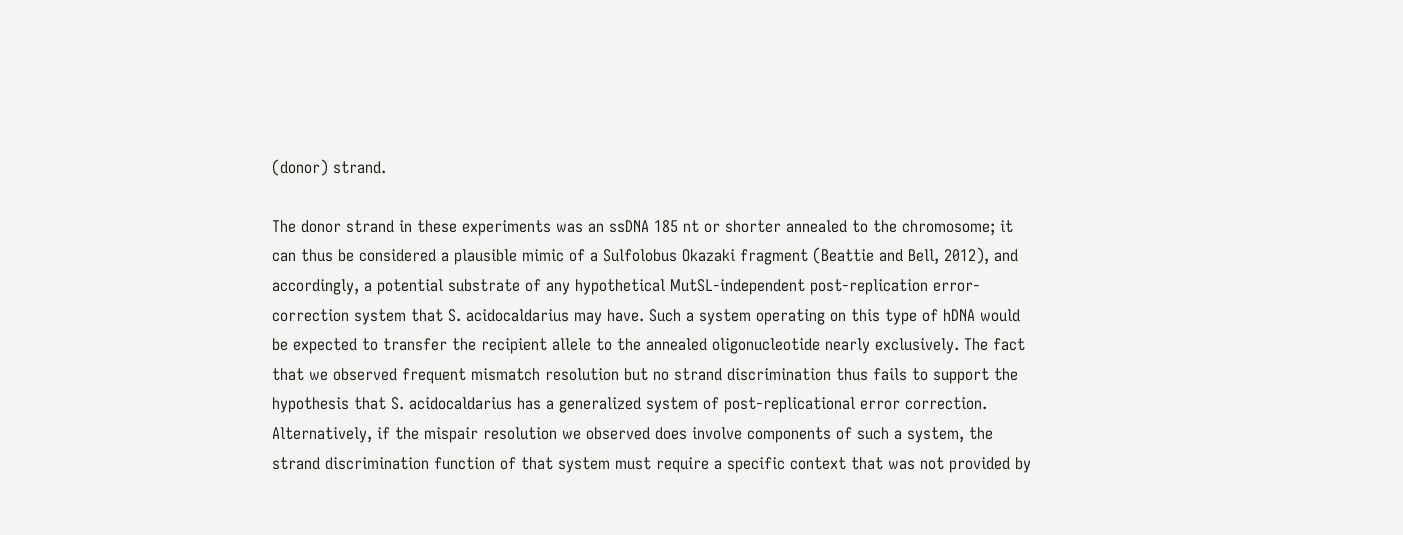(donor) strand.

The donor strand in these experiments was an ssDNA 185 nt or shorter annealed to the chromosome; it can thus be considered a plausible mimic of a Sulfolobus Okazaki fragment (Beattie and Bell, 2012), and accordingly, a potential substrate of any hypothetical MutSL-independent post-replication error-correction system that S. acidocaldarius may have. Such a system operating on this type of hDNA would be expected to transfer the recipient allele to the annealed oligonucleotide nearly exclusively. The fact that we observed frequent mismatch resolution but no strand discrimination thus fails to support the hypothesis that S. acidocaldarius has a generalized system of post-replicational error correction. Alternatively, if the mispair resolution we observed does involve components of such a system, the strand discrimination function of that system must require a specific context that was not provided by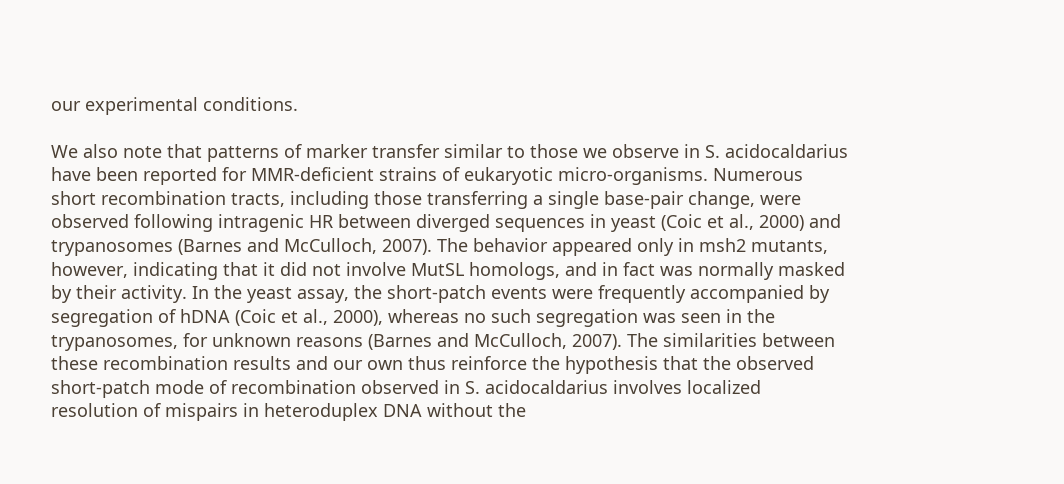our experimental conditions.

We also note that patterns of marker transfer similar to those we observe in S. acidocaldarius have been reported for MMR-deficient strains of eukaryotic micro-organisms. Numerous short recombination tracts, including those transferring a single base-pair change, were observed following intragenic HR between diverged sequences in yeast (Coic et al., 2000) and trypanosomes (Barnes and McCulloch, 2007). The behavior appeared only in msh2 mutants, however, indicating that it did not involve MutSL homologs, and in fact was normally masked by their activity. In the yeast assay, the short-patch events were frequently accompanied by segregation of hDNA (Coic et al., 2000), whereas no such segregation was seen in the trypanosomes, for unknown reasons (Barnes and McCulloch, 2007). The similarities between these recombination results and our own thus reinforce the hypothesis that the observed short-patch mode of recombination observed in S. acidocaldarius involves localized resolution of mispairs in heteroduplex DNA without the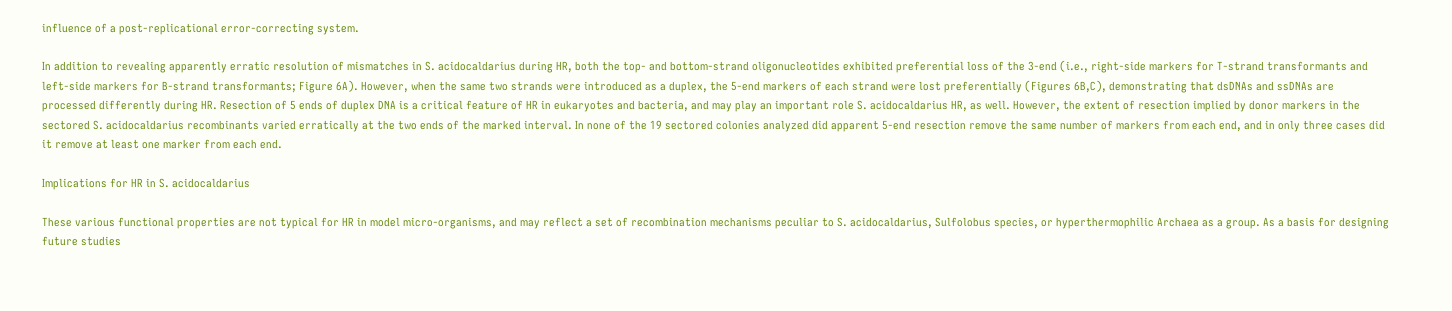influence of a post-replicational error-correcting system.

In addition to revealing apparently erratic resolution of mismatches in S. acidocaldarius during HR, both the top- and bottom-strand oligonucleotides exhibited preferential loss of the 3-end (i.e., right-side markers for T-strand transformants and left-side markers for B-strand transformants; Figure 6A). However, when the same two strands were introduced as a duplex, the 5-end markers of each strand were lost preferentially (Figures 6B,C), demonstrating that dsDNAs and ssDNAs are processed differently during HR. Resection of 5 ends of duplex DNA is a critical feature of HR in eukaryotes and bacteria, and may play an important role S. acidocaldarius HR, as well. However, the extent of resection implied by donor markers in the sectored S. acidocaldarius recombinants varied erratically at the two ends of the marked interval. In none of the 19 sectored colonies analyzed did apparent 5-end resection remove the same number of markers from each end, and in only three cases did it remove at least one marker from each end.

Implications for HR in S. acidocaldarius

These various functional properties are not typical for HR in model micro-organisms, and may reflect a set of recombination mechanisms peculiar to S. acidocaldarius, Sulfolobus species, or hyperthermophilic Archaea as a group. As a basis for designing future studies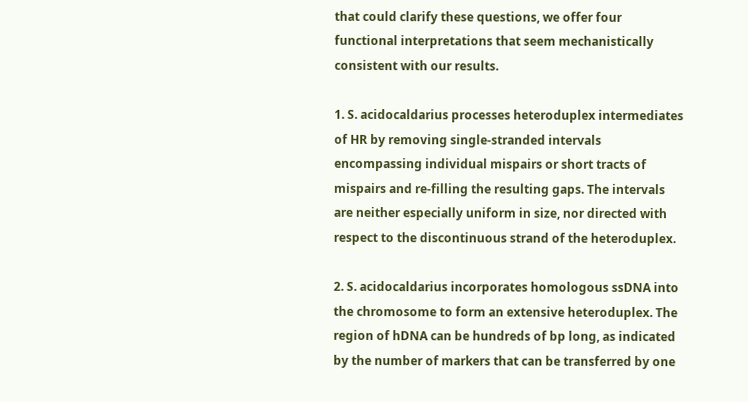that could clarify these questions, we offer four functional interpretations that seem mechanistically consistent with our results.

1. S. acidocaldarius processes heteroduplex intermediates of HR by removing single-stranded intervals encompassing individual mispairs or short tracts of mispairs and re-filling the resulting gaps. The intervals are neither especially uniform in size, nor directed with respect to the discontinuous strand of the heteroduplex.

2. S. acidocaldarius incorporates homologous ssDNA into the chromosome to form an extensive heteroduplex. The region of hDNA can be hundreds of bp long, as indicated by the number of markers that can be transferred by one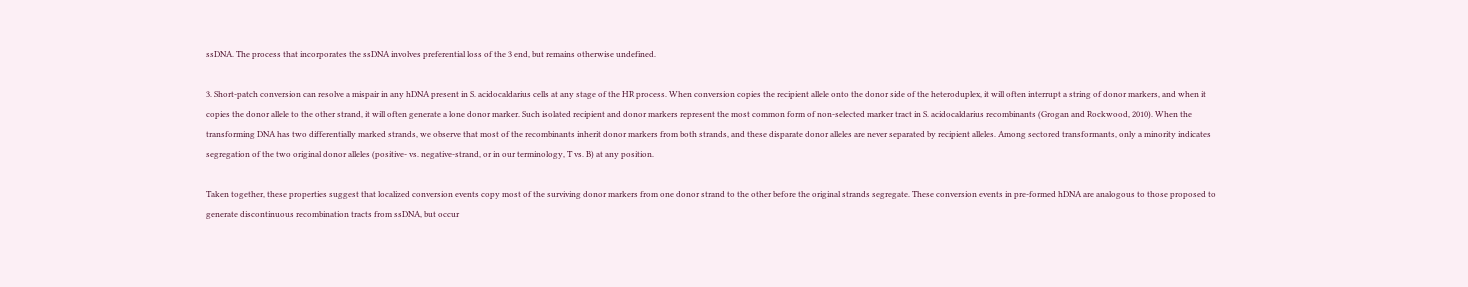ssDNA. The process that incorporates the ssDNA involves preferential loss of the 3 end, but remains otherwise undefined.

3. Short-patch conversion can resolve a mispair in any hDNA present in S. acidocaldarius cells at any stage of the HR process. When conversion copies the recipient allele onto the donor side of the heteroduplex, it will often interrupt a string of donor markers, and when it copies the donor allele to the other strand, it will often generate a lone donor marker. Such isolated recipient and donor markers represent the most common form of non-selected marker tract in S. acidocaldarius recombinants (Grogan and Rockwood, 2010). When the transforming DNA has two differentially marked strands, we observe that most of the recombinants inherit donor markers from both strands, and these disparate donor alleles are never separated by recipient alleles. Among sectored transformants, only a minority indicates segregation of the two original donor alleles (positive- vs. negative-strand, or in our terminology, T vs. B) at any position.

Taken together, these properties suggest that localized conversion events copy most of the surviving donor markers from one donor strand to the other before the original strands segregate. These conversion events in pre-formed hDNA are analogous to those proposed to generate discontinuous recombination tracts from ssDNA, but occur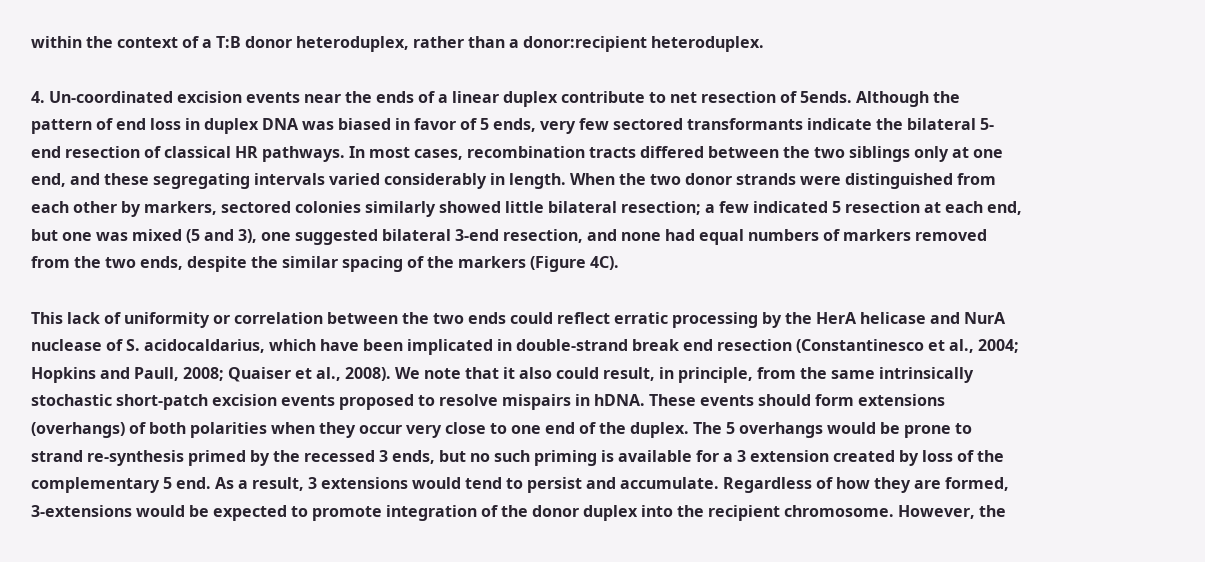within the context of a T:B donor heteroduplex, rather than a donor:recipient heteroduplex.

4. Un-coordinated excision events near the ends of a linear duplex contribute to net resection of 5ends. Although the pattern of end loss in duplex DNA was biased in favor of 5 ends, very few sectored transformants indicate the bilateral 5-end resection of classical HR pathways. In most cases, recombination tracts differed between the two siblings only at one end, and these segregating intervals varied considerably in length. When the two donor strands were distinguished from each other by markers, sectored colonies similarly showed little bilateral resection; a few indicated 5 resection at each end, but one was mixed (5 and 3), one suggested bilateral 3-end resection, and none had equal numbers of markers removed from the two ends, despite the similar spacing of the markers (Figure 4C).

This lack of uniformity or correlation between the two ends could reflect erratic processing by the HerA helicase and NurA nuclease of S. acidocaldarius, which have been implicated in double-strand break end resection (Constantinesco et al., 2004; Hopkins and Paull, 2008; Quaiser et al., 2008). We note that it also could result, in principle, from the same intrinsically stochastic short-patch excision events proposed to resolve mispairs in hDNA. These events should form extensions (overhangs) of both polarities when they occur very close to one end of the duplex. The 5 overhangs would be prone to strand re-synthesis primed by the recessed 3 ends, but no such priming is available for a 3 extension created by loss of the complementary 5 end. As a result, 3 extensions would tend to persist and accumulate. Regardless of how they are formed, 3-extensions would be expected to promote integration of the donor duplex into the recipient chromosome. However, the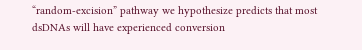“random-excision” pathway we hypothesize predicts that most dsDNAs will have experienced conversion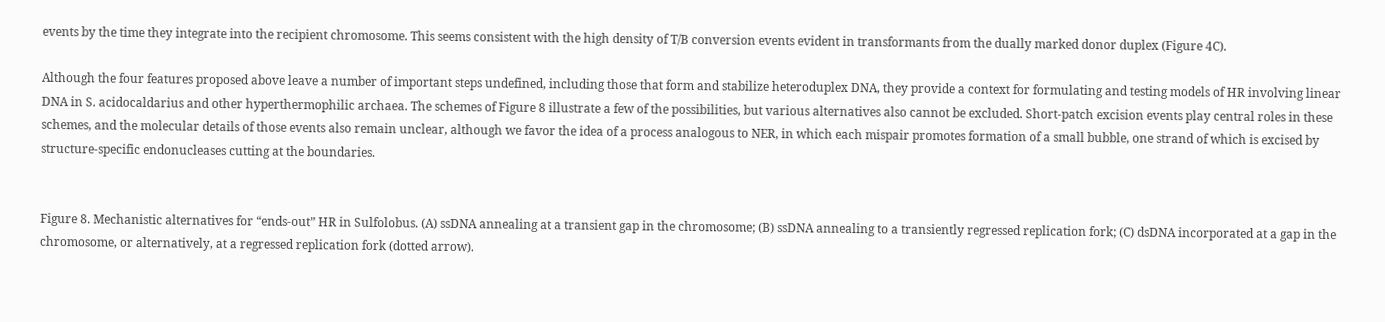events by the time they integrate into the recipient chromosome. This seems consistent with the high density of T/B conversion events evident in transformants from the dually marked donor duplex (Figure 4C).

Although the four features proposed above leave a number of important steps undefined, including those that form and stabilize heteroduplex DNA, they provide a context for formulating and testing models of HR involving linear DNA in S. acidocaldarius and other hyperthermophilic archaea. The schemes of Figure 8 illustrate a few of the possibilities, but various alternatives also cannot be excluded. Short-patch excision events play central roles in these schemes, and the molecular details of those events also remain unclear, although we favor the idea of a process analogous to NER, in which each mispair promotes formation of a small bubble, one strand of which is excised by structure-specific endonucleases cutting at the boundaries.


Figure 8. Mechanistic alternatives for “ends-out” HR in Sulfolobus. (A) ssDNA annealing at a transient gap in the chromosome; (B) ssDNA annealing to a transiently regressed replication fork; (C) dsDNA incorporated at a gap in the chromosome, or alternatively, at a regressed replication fork (dotted arrow).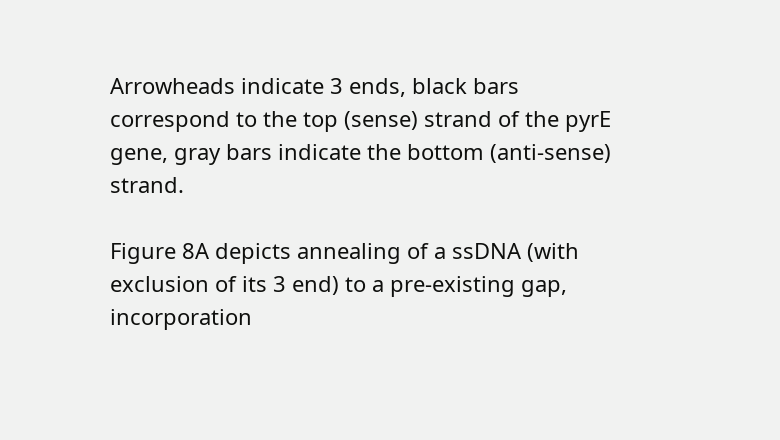Arrowheads indicate 3 ends, black bars correspond to the top (sense) strand of the pyrE gene, gray bars indicate the bottom (anti-sense) strand.

Figure 8A depicts annealing of a ssDNA (with exclusion of its 3 end) to a pre-existing gap, incorporation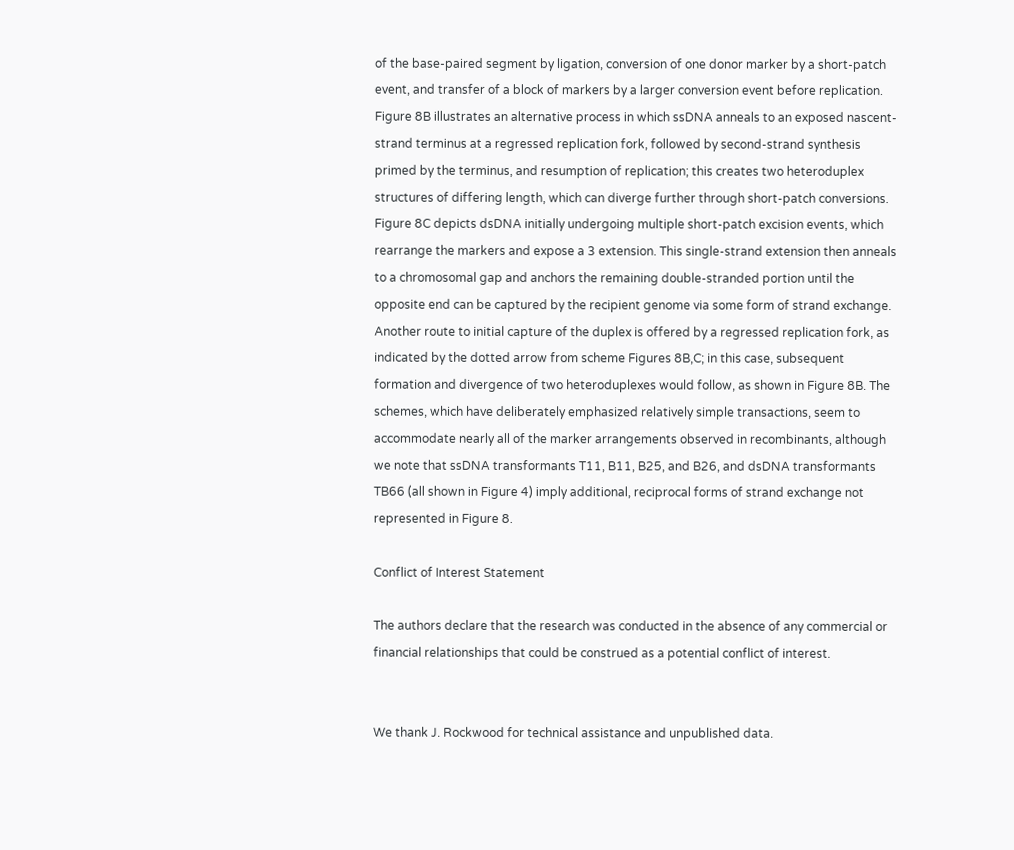of the base-paired segment by ligation, conversion of one donor marker by a short-patch event, and transfer of a block of markers by a larger conversion event before replication. Figure 8B illustrates an alternative process in which ssDNA anneals to an exposed nascent-strand terminus at a regressed replication fork, followed by second-strand synthesis primed by the terminus, and resumption of replication; this creates two heteroduplex structures of differing length, which can diverge further through short-patch conversions. Figure 8C depicts dsDNA initially undergoing multiple short-patch excision events, which rearrange the markers and expose a 3 extension. This single-strand extension then anneals to a chromosomal gap and anchors the remaining double-stranded portion until the opposite end can be captured by the recipient genome via some form of strand exchange. Another route to initial capture of the duplex is offered by a regressed replication fork, as indicated by the dotted arrow from scheme Figures 8B,C; in this case, subsequent formation and divergence of two heteroduplexes would follow, as shown in Figure 8B. The schemes, which have deliberately emphasized relatively simple transactions, seem to accommodate nearly all of the marker arrangements observed in recombinants, although we note that ssDNA transformants T11, B11, B25, and B26, and dsDNA transformants TB66 (all shown in Figure 4) imply additional, reciprocal forms of strand exchange not represented in Figure 8.

Conflict of Interest Statement

The authors declare that the research was conducted in the absence of any commercial or financial relationships that could be construed as a potential conflict of interest.


We thank J. Rockwood for technical assistance and unpublished data.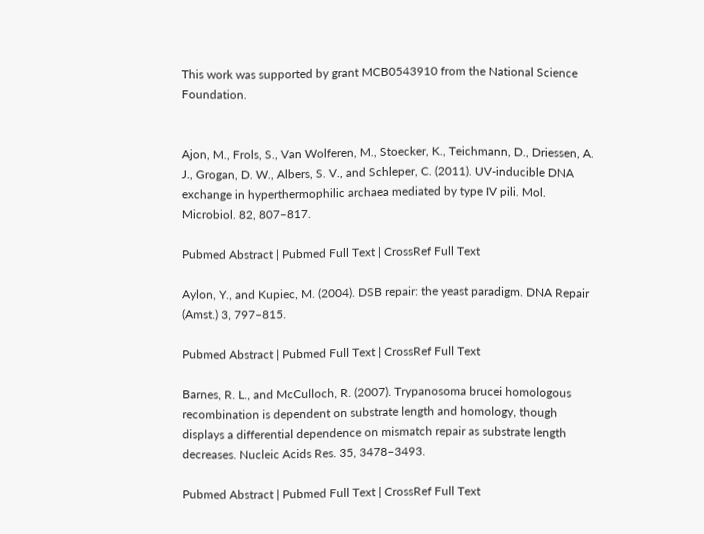This work was supported by grant MCB0543910 from the National Science Foundation.


Ajon, M., Frols, S., Van Wolferen, M., Stoecker, K., Teichmann, D., Driessen, A. J., Grogan, D. W., Albers, S. V., and Schleper, C. (2011). UV-inducible DNA exchange in hyperthermophilic archaea mediated by type IV pili. Mol. Microbiol. 82, 807–817.

Pubmed Abstract | Pubmed Full Text | CrossRef Full Text

Aylon, Y., and Kupiec, M. (2004). DSB repair: the yeast paradigm. DNA Repair (Amst.) 3, 797–815.

Pubmed Abstract | Pubmed Full Text | CrossRef Full Text

Barnes, R. L., and McCulloch, R. (2007). Trypanosoma brucei homologous recombination is dependent on substrate length and homology, though displays a differential dependence on mismatch repair as substrate length decreases. Nucleic Acids Res. 35, 3478–3493.

Pubmed Abstract | Pubmed Full Text | CrossRef Full Text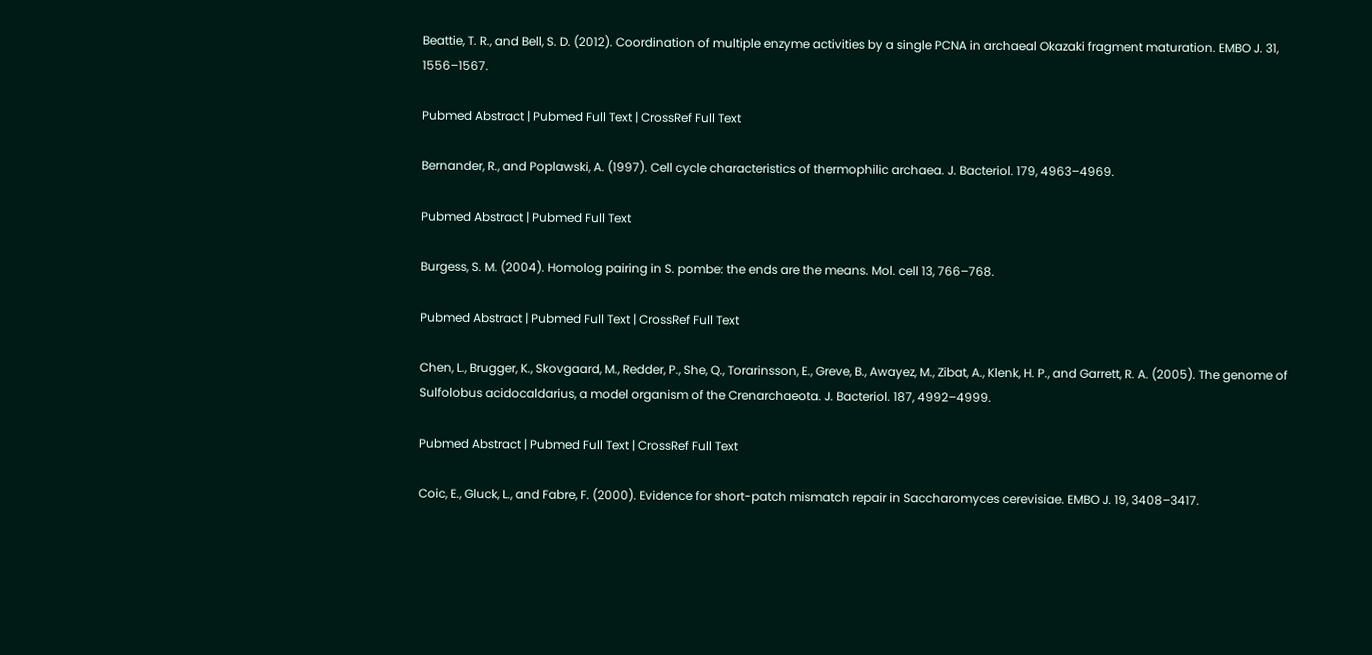Beattie, T. R., and Bell, S. D. (2012). Coordination of multiple enzyme activities by a single PCNA in archaeal Okazaki fragment maturation. EMBO J. 31, 1556–1567.

Pubmed Abstract | Pubmed Full Text | CrossRef Full Text

Bernander, R., and Poplawski, A. (1997). Cell cycle characteristics of thermophilic archaea. J. Bacteriol. 179, 4963–4969.

Pubmed Abstract | Pubmed Full Text

Burgess, S. M. (2004). Homolog pairing in S. pombe: the ends are the means. Mol. cell 13, 766–768.

Pubmed Abstract | Pubmed Full Text | CrossRef Full Text

Chen, L., Brugger, K., Skovgaard, M., Redder, P., She, Q., Torarinsson, E., Greve, B., Awayez, M., Zibat, A., Klenk, H. P., and Garrett, R. A. (2005). The genome of Sulfolobus acidocaldarius, a model organism of the Crenarchaeota. J. Bacteriol. 187, 4992–4999.

Pubmed Abstract | Pubmed Full Text | CrossRef Full Text

Coic, E., Gluck, L., and Fabre, F. (2000). Evidence for short-patch mismatch repair in Saccharomyces cerevisiae. EMBO J. 19, 3408–3417.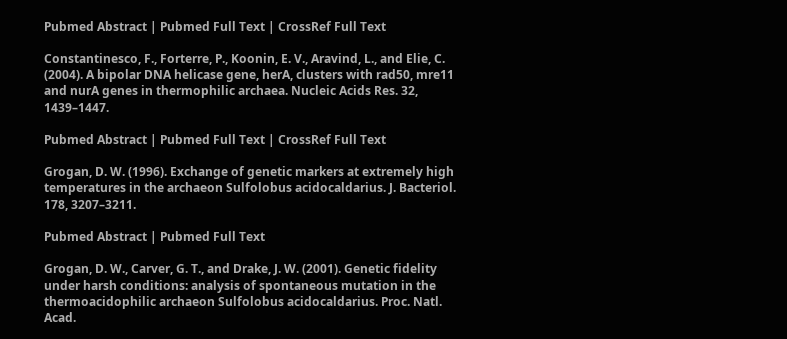Pubmed Abstract | Pubmed Full Text | CrossRef Full Text

Constantinesco, F., Forterre, P., Koonin, E. V., Aravind, L., and Elie, C. (2004). A bipolar DNA helicase gene, herA, clusters with rad50, mre11 and nurA genes in thermophilic archaea. Nucleic Acids Res. 32, 1439–1447.

Pubmed Abstract | Pubmed Full Text | CrossRef Full Text

Grogan, D. W. (1996). Exchange of genetic markers at extremely high temperatures in the archaeon Sulfolobus acidocaldarius. J. Bacteriol. 178, 3207–3211.

Pubmed Abstract | Pubmed Full Text

Grogan, D. W., Carver, G. T., and Drake, J. W. (2001). Genetic fidelity under harsh conditions: analysis of spontaneous mutation in the thermoacidophilic archaeon Sulfolobus acidocaldarius. Proc. Natl. Acad.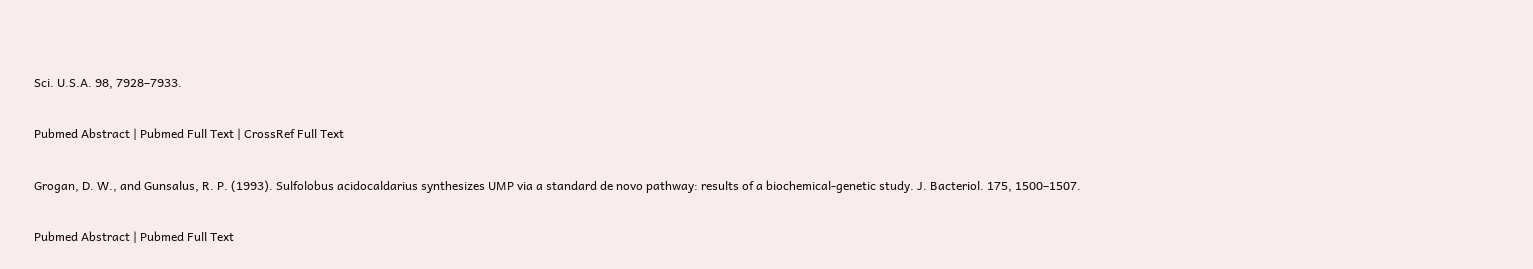Sci. U.S.A. 98, 7928–7933.

Pubmed Abstract | Pubmed Full Text | CrossRef Full Text

Grogan, D. W., and Gunsalus, R. P. (1993). Sulfolobus acidocaldarius synthesizes UMP via a standard de novo pathway: results of a biochemical-genetic study. J. Bacteriol. 175, 1500–1507.

Pubmed Abstract | Pubmed Full Text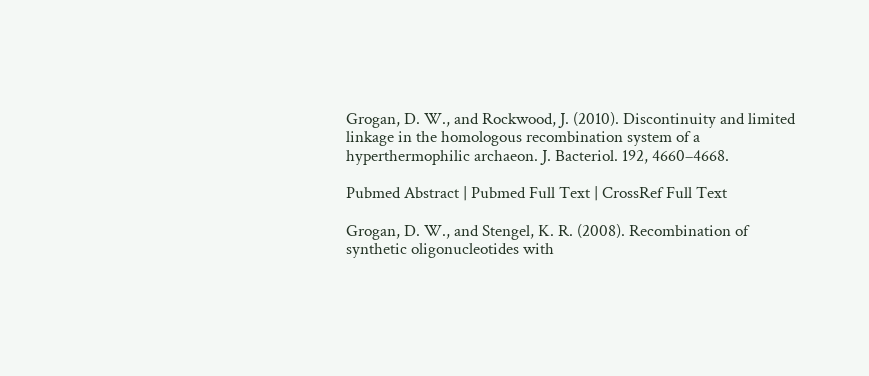Grogan, D. W., and Rockwood, J. (2010). Discontinuity and limited linkage in the homologous recombination system of a hyperthermophilic archaeon. J. Bacteriol. 192, 4660–4668.

Pubmed Abstract | Pubmed Full Text | CrossRef Full Text

Grogan, D. W., and Stengel, K. R. (2008). Recombination of synthetic oligonucleotides with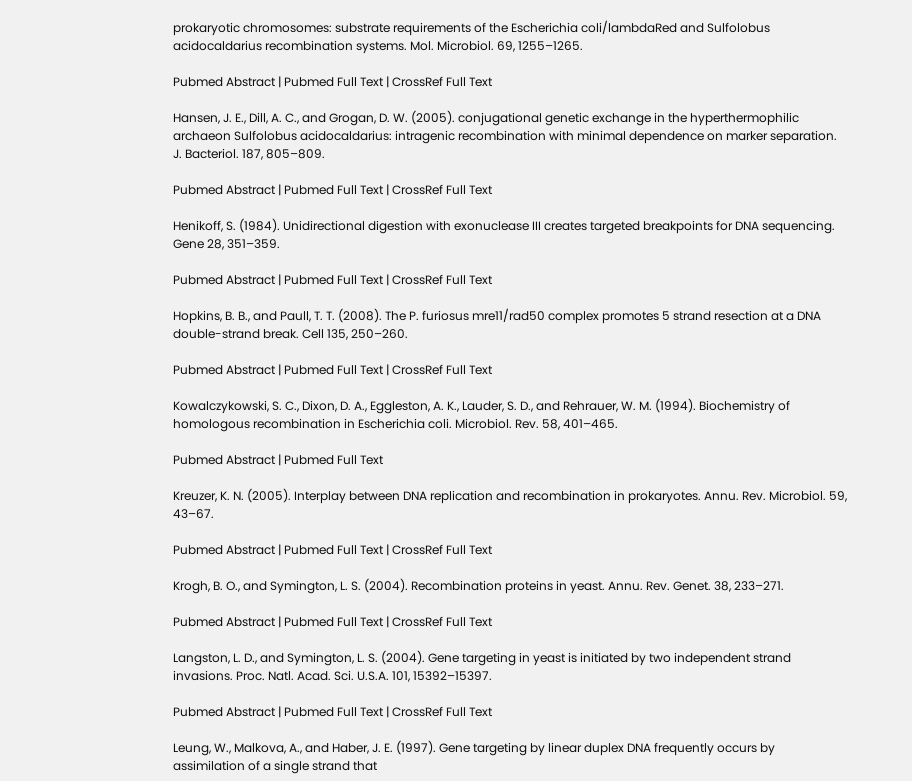prokaryotic chromosomes: substrate requirements of the Escherichia coli/lambdaRed and Sulfolobus acidocaldarius recombination systems. Mol. Microbiol. 69, 1255–1265.

Pubmed Abstract | Pubmed Full Text | CrossRef Full Text

Hansen, J. E., Dill, A. C., and Grogan, D. W. (2005). conjugational genetic exchange in the hyperthermophilic archaeon Sulfolobus acidocaldarius: intragenic recombination with minimal dependence on marker separation. J. Bacteriol. 187, 805–809.

Pubmed Abstract | Pubmed Full Text | CrossRef Full Text

Henikoff, S. (1984). Unidirectional digestion with exonuclease III creates targeted breakpoints for DNA sequencing. Gene 28, 351–359.

Pubmed Abstract | Pubmed Full Text | CrossRef Full Text

Hopkins, B. B., and Paull, T. T. (2008). The P. furiosus mre11/rad50 complex promotes 5 strand resection at a DNA double-strand break. Cell 135, 250–260.

Pubmed Abstract | Pubmed Full Text | CrossRef Full Text

Kowalczykowski, S. C., Dixon, D. A., Eggleston, A. K., Lauder, S. D., and Rehrauer, W. M. (1994). Biochemistry of homologous recombination in Escherichia coli. Microbiol. Rev. 58, 401–465.

Pubmed Abstract | Pubmed Full Text

Kreuzer, K. N. (2005). Interplay between DNA replication and recombination in prokaryotes. Annu. Rev. Microbiol. 59, 43–67.

Pubmed Abstract | Pubmed Full Text | CrossRef Full Text

Krogh, B. O., and Symington, L. S. (2004). Recombination proteins in yeast. Annu. Rev. Genet. 38, 233–271.

Pubmed Abstract | Pubmed Full Text | CrossRef Full Text

Langston, L. D., and Symington, L. S. (2004). Gene targeting in yeast is initiated by two independent strand invasions. Proc. Natl. Acad. Sci. U.S.A. 101, 15392–15397.

Pubmed Abstract | Pubmed Full Text | CrossRef Full Text

Leung, W., Malkova, A., and Haber, J. E. (1997). Gene targeting by linear duplex DNA frequently occurs by assimilation of a single strand that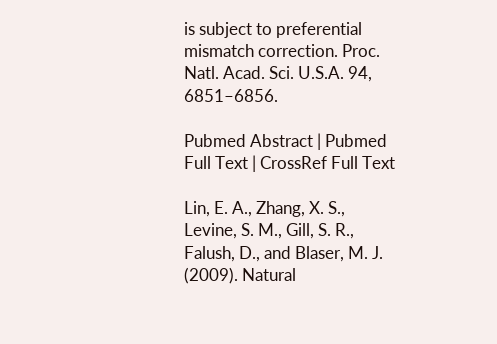is subject to preferential mismatch correction. Proc. Natl. Acad. Sci. U.S.A. 94, 6851–6856.

Pubmed Abstract | Pubmed Full Text | CrossRef Full Text

Lin, E. A., Zhang, X. S., Levine, S. M., Gill, S. R., Falush, D., and Blaser, M. J. (2009). Natural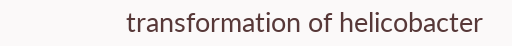transformation of helicobacter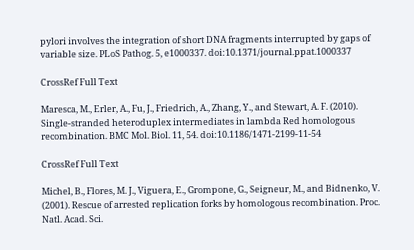pylori involves the integration of short DNA fragments interrupted by gaps of variable size. PLoS Pathog. 5, e1000337. doi:10.1371/journal.ppat.1000337

CrossRef Full Text

Maresca, M., Erler, A., Fu, J., Friedrich, A., Zhang, Y., and Stewart, A. F. (2010). Single-stranded heteroduplex intermediates in lambda Red homologous recombination. BMC Mol. Biol. 11, 54. doi:10.1186/1471-2199-11-54

CrossRef Full Text

Michel, B., Flores, M. J., Viguera, E., Grompone, G., Seigneur, M., and Bidnenko, V. (2001). Rescue of arrested replication forks by homologous recombination. Proc. Natl. Acad. Sci.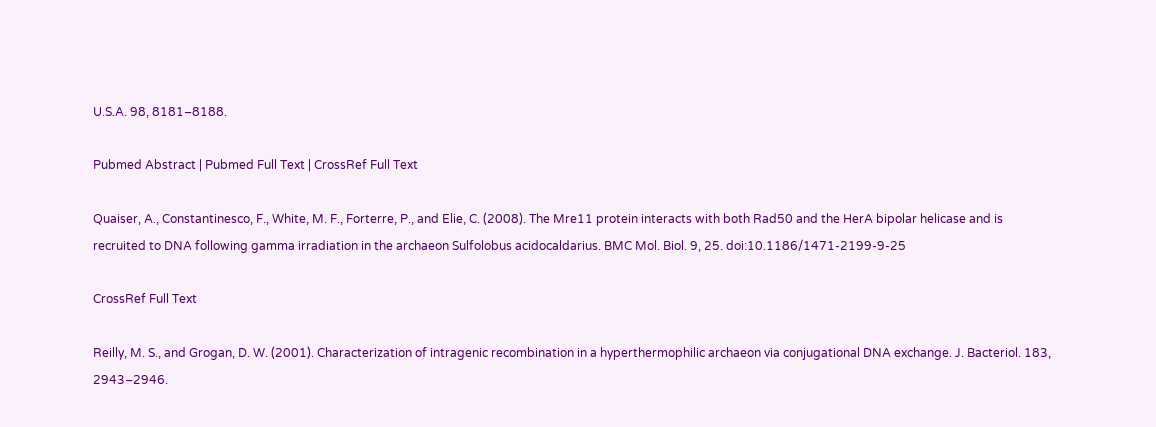U.S.A. 98, 8181–8188.

Pubmed Abstract | Pubmed Full Text | CrossRef Full Text

Quaiser, A., Constantinesco, F., White, M. F., Forterre, P., and Elie, C. (2008). The Mre11 protein interacts with both Rad50 and the HerA bipolar helicase and is recruited to DNA following gamma irradiation in the archaeon Sulfolobus acidocaldarius. BMC Mol. Biol. 9, 25. doi:10.1186/1471-2199-9-25

CrossRef Full Text

Reilly, M. S., and Grogan, D. W. (2001). Characterization of intragenic recombination in a hyperthermophilic archaeon via conjugational DNA exchange. J. Bacteriol. 183, 2943–2946.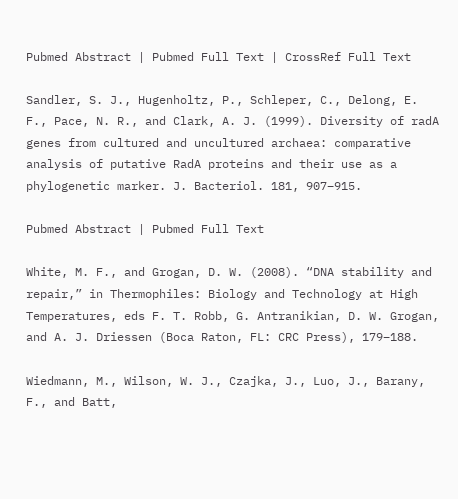Pubmed Abstract | Pubmed Full Text | CrossRef Full Text

Sandler, S. J., Hugenholtz, P., Schleper, C., Delong, E. F., Pace, N. R., and Clark, A. J. (1999). Diversity of radA genes from cultured and uncultured archaea: comparative analysis of putative RadA proteins and their use as a phylogenetic marker. J. Bacteriol. 181, 907–915.

Pubmed Abstract | Pubmed Full Text

White, M. F., and Grogan, D. W. (2008). “DNA stability and repair,” in Thermophiles: Biology and Technology at High Temperatures, eds F. T. Robb, G. Antranikian, D. W. Grogan, and A. J. Driessen (Boca Raton, FL: CRC Press), 179–188.

Wiedmann, M., Wilson, W. J., Czajka, J., Luo, J., Barany, F., and Batt,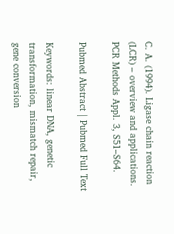C. A. (1994). Ligase chain reaction (LCR) – overview and applications. PCR Methods Appl. 3, S51–S64.

Pubmed Abstract | Pubmed Full Text

Keywords: linear DNA, genetic transformation, mismatch repair, gene conversion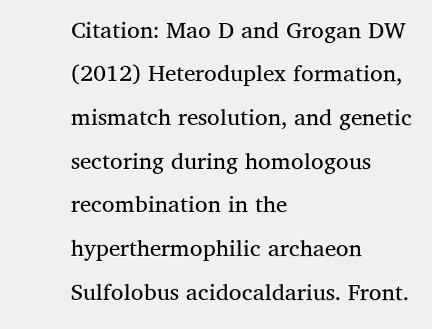Citation: Mao D and Grogan DW (2012) Heteroduplex formation, mismatch resolution, and genetic sectoring during homologous recombination in the hyperthermophilic archaeon Sulfolobus acidocaldarius. Front.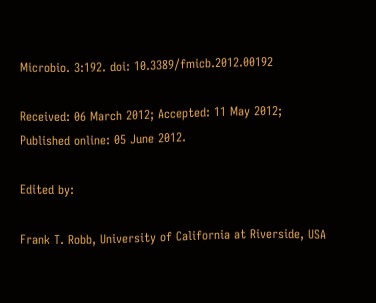Microbio. 3:192. doi: 10.3389/fmicb.2012.00192

Received: 06 March 2012; Accepted: 11 May 2012;
Published online: 05 June 2012.

Edited by:

Frank T. Robb, University of California at Riverside, USA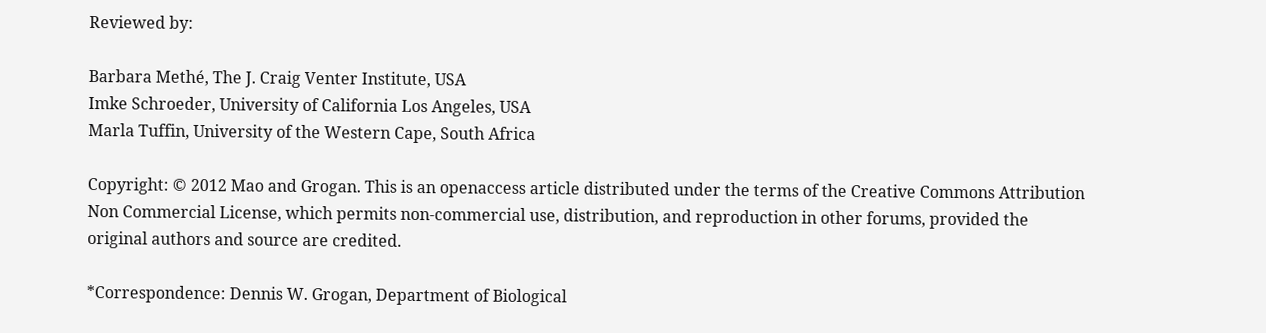Reviewed by:

Barbara Methé, The J. Craig Venter Institute, USA
Imke Schroeder, University of California Los Angeles, USA
Marla Tuffin, University of the Western Cape, South Africa

Copyright: © 2012 Mao and Grogan. This is an openaccess article distributed under the terms of the Creative Commons Attribution Non Commercial License, which permits non-commercial use, distribution, and reproduction in other forums, provided the original authors and source are credited.

*Correspondence: Dennis W. Grogan, Department of Biological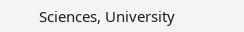Sciences, University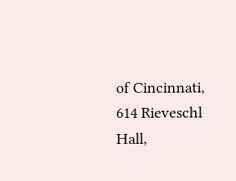of Cincinnati, 614 Rieveschl Hall,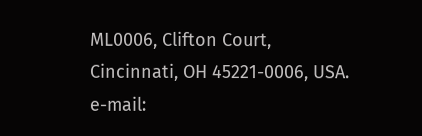ML0006, Clifton Court, Cincinnati, OH 45221-0006, USA. e-mail: